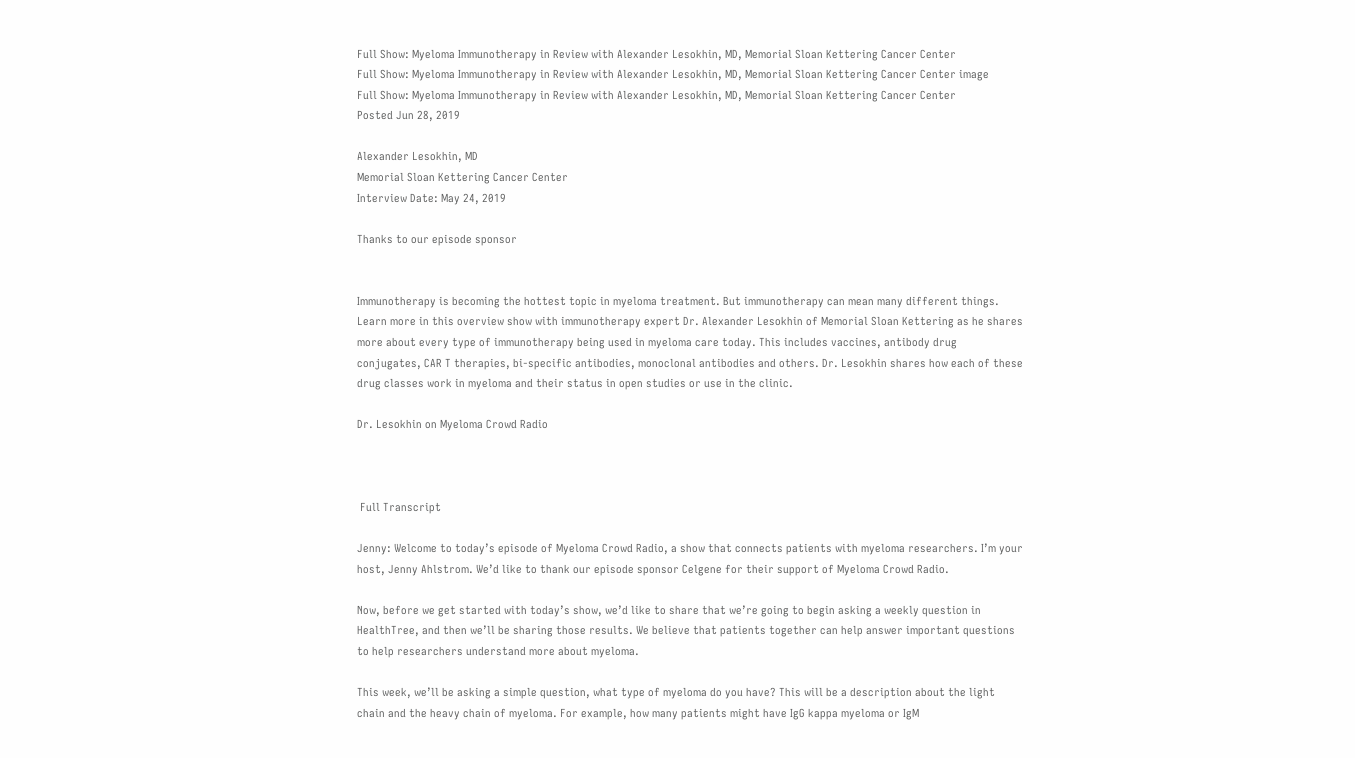Full Show: Myeloma Immunotherapy in Review with Alexander Lesokhin, MD, Memorial Sloan Kettering Cancer Center
Full Show: Myeloma Immunotherapy in Review with Alexander Lesokhin, MD, Memorial Sloan Kettering Cancer Center image
Full Show: Myeloma Immunotherapy in Review with Alexander Lesokhin, MD, Memorial Sloan Kettering Cancer Center
Posted Jun 28, 2019

Alexander Lesokhin, MD
Memorial Sloan Kettering Cancer Center
Interview Date: May 24, 2019

Thanks to our episode sponsor


Immunotherapy is becoming the hottest topic in myeloma treatment. But immunotherapy can mean many different things. Learn more in this overview show with immunotherapy expert Dr. Alexander Lesokhin of Memorial Sloan Kettering as he shares more about every type of immunotherapy being used in myeloma care today. This includes vaccines, antibody drug conjugates, CAR T therapies, bi-specific antibodies, monoclonal antibodies and others. Dr. Lesokhin shares how each of these drug classes work in myeloma and their status in open studies or use in the clinic.

Dr. Lesokhin on Myeloma Crowd Radio



 Full Transcript

Jenny: Welcome to today’s episode of Myeloma Crowd Radio, a show that connects patients with myeloma researchers. I’m your host, Jenny Ahlstrom. We’d like to thank our episode sponsor Celgene for their support of Myeloma Crowd Radio.

Now, before we get started with today’s show, we’d like to share that we’re going to begin asking a weekly question in HealthTree, and then we’ll be sharing those results. We believe that patients together can help answer important questions to help researchers understand more about myeloma.

This week, we’ll be asking a simple question, what type of myeloma do you have? This will be a description about the light chain and the heavy chain of myeloma. For example, how many patients might have IgG kappa myeloma or IgM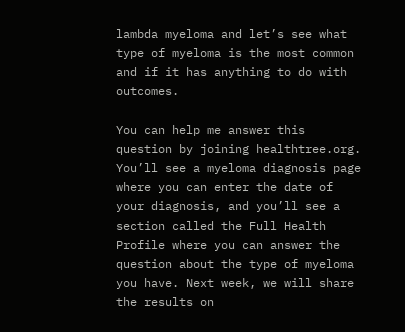lambda myeloma and let’s see what type of myeloma is the most common and if it has anything to do with outcomes.

You can help me answer this question by joining healthtree.org. You’ll see a myeloma diagnosis page where you can enter the date of your diagnosis, and you’ll see a section called the Full Health Profile where you can answer the question about the type of myeloma you have. Next week, we will share the results on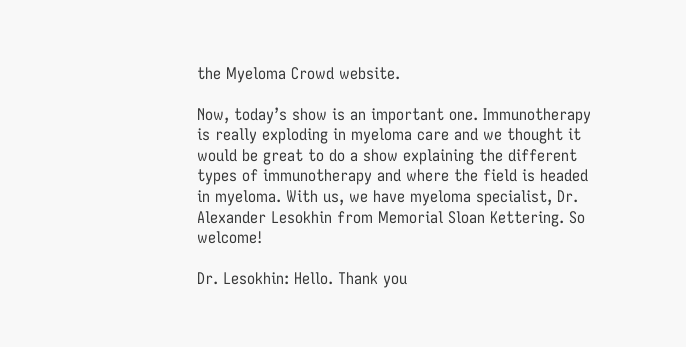the Myeloma Crowd website.

Now, today’s show is an important one. Immunotherapy is really exploding in myeloma care and we thought it would be great to do a show explaining the different types of immunotherapy and where the field is headed in myeloma. With us, we have myeloma specialist, Dr. Alexander Lesokhin from Memorial Sloan Kettering. So welcome!

Dr. Lesokhin: Hello. Thank you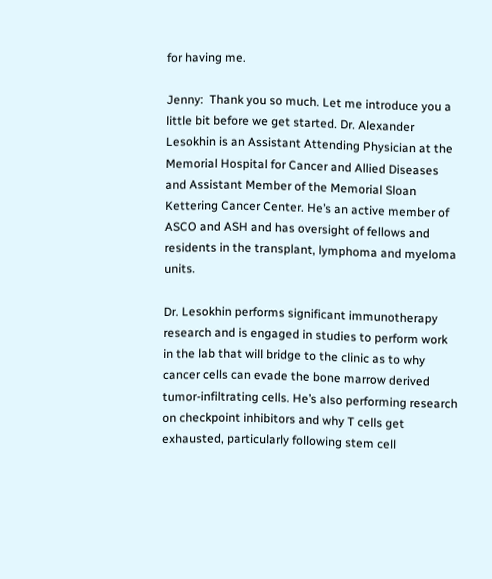for having me.

Jenny:  Thank you so much. Let me introduce you a little bit before we get started. Dr. Alexander Lesokhin is an Assistant Attending Physician at the Memorial Hospital for Cancer and Allied Diseases and Assistant Member of the Memorial Sloan Kettering Cancer Center. He’s an active member of ASCO and ASH and has oversight of fellows and residents in the transplant, lymphoma and myeloma units.

Dr. Lesokhin performs significant immunotherapy research and is engaged in studies to perform work in the lab that will bridge to the clinic as to why cancer cells can evade the bone marrow derived tumor-infiltrating cells. He’s also performing research on checkpoint inhibitors and why T cells get exhausted, particularly following stem cell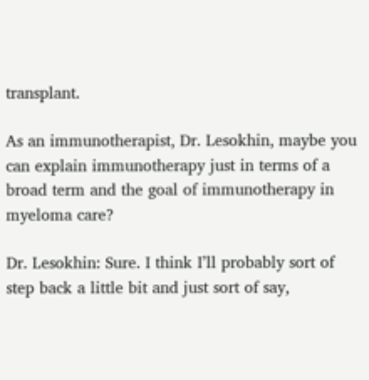transplant.

As an immunotherapist, Dr. Lesokhin, maybe you can explain immunotherapy just in terms of a broad term and the goal of immunotherapy in myeloma care?

Dr. Lesokhin: Sure. I think I’ll probably sort of step back a little bit and just sort of say,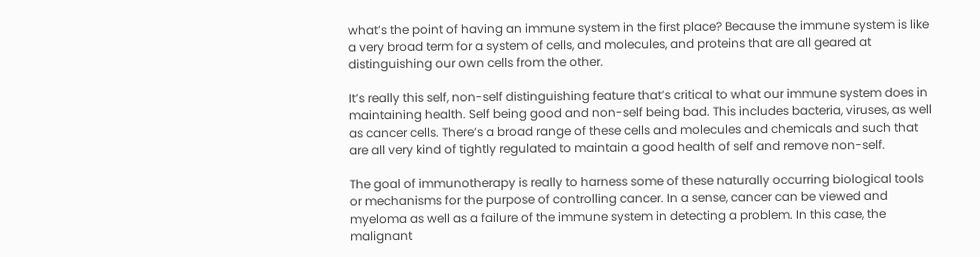what’s the point of having an immune system in the first place? Because the immune system is like a very broad term for a system of cells, and molecules, and proteins that are all geared at distinguishing our own cells from the other.

It’s really this self, non-self distinguishing feature that’s critical to what our immune system does in maintaining health. Self being good and non-self being bad. This includes bacteria, viruses, as well as cancer cells. There’s a broad range of these cells and molecules and chemicals and such that are all very kind of tightly regulated to maintain a good health of self and remove non-self.

The goal of immunotherapy is really to harness some of these naturally occurring biological tools or mechanisms for the purpose of controlling cancer. In a sense, cancer can be viewed and myeloma as well as a failure of the immune system in detecting a problem. In this case, the malignant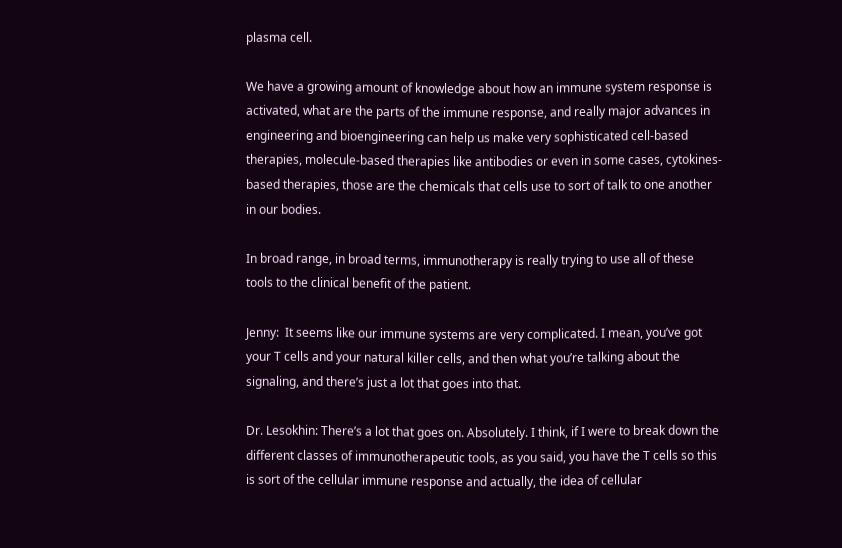plasma cell.

We have a growing amount of knowledge about how an immune system response is activated, what are the parts of the immune response, and really major advances in engineering and bioengineering can help us make very sophisticated cell-based therapies, molecule-based therapies like antibodies or even in some cases, cytokines-based therapies, those are the chemicals that cells use to sort of talk to one another in our bodies.

In broad range, in broad terms, immunotherapy is really trying to use all of these tools to the clinical benefit of the patient.

Jenny:  It seems like our immune systems are very complicated. I mean, you’ve got your T cells and your natural killer cells, and then what you’re talking about the signaling, and there’s just a lot that goes into that.

Dr. Lesokhin: There’s a lot that goes on. Absolutely. I think, if I were to break down the different classes of immunotherapeutic tools, as you said, you have the T cells so this is sort of the cellular immune response and actually, the idea of cellular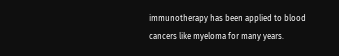immunotherapy has been applied to blood cancers like myeloma for many years.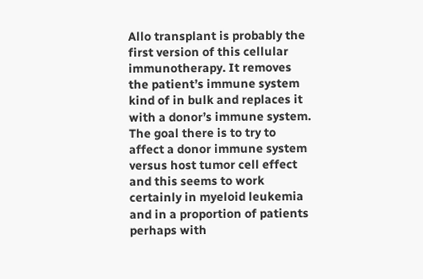Allo transplant is probably the first version of this cellular immunotherapy. It removes the patient’s immune system kind of in bulk and replaces it with a donor’s immune system. The goal there is to try to affect a donor immune system versus host tumor cell effect and this seems to work certainly in myeloid leukemia and in a proportion of patients perhaps with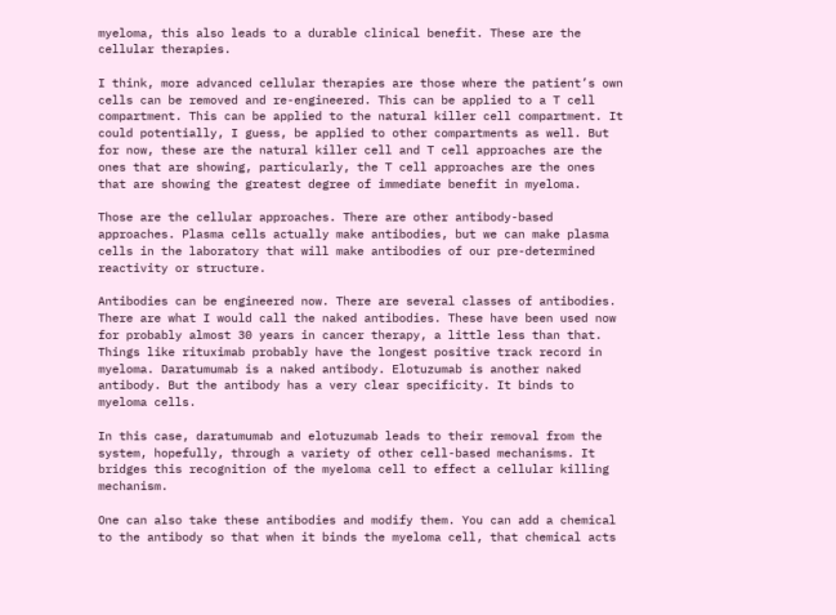myeloma, this also leads to a durable clinical benefit. These are the cellular therapies.

I think, more advanced cellular therapies are those where the patient’s own cells can be removed and re-engineered. This can be applied to a T cell compartment. This can be applied to the natural killer cell compartment. It could potentially, I guess, be applied to other compartments as well. But for now, these are the natural killer cell and T cell approaches are the ones that are showing, particularly, the T cell approaches are the ones that are showing the greatest degree of immediate benefit in myeloma.

Those are the cellular approaches. There are other antibody-based approaches. Plasma cells actually make antibodies, but we can make plasma cells in the laboratory that will make antibodies of our pre-determined reactivity or structure.

Antibodies can be engineered now. There are several classes of antibodies. There are what I would call the naked antibodies. These have been used now for probably almost 30 years in cancer therapy, a little less than that. Things like rituximab probably have the longest positive track record in myeloma. Daratumumab is a naked antibody. Elotuzumab is another naked antibody. But the antibody has a very clear specificity. It binds to myeloma cells.

In this case, daratumumab and elotuzumab leads to their removal from the system, hopefully, through a variety of other cell-based mechanisms. It bridges this recognition of the myeloma cell to effect a cellular killing mechanism.

One can also take these antibodies and modify them. You can add a chemical to the antibody so that when it binds the myeloma cell, that chemical acts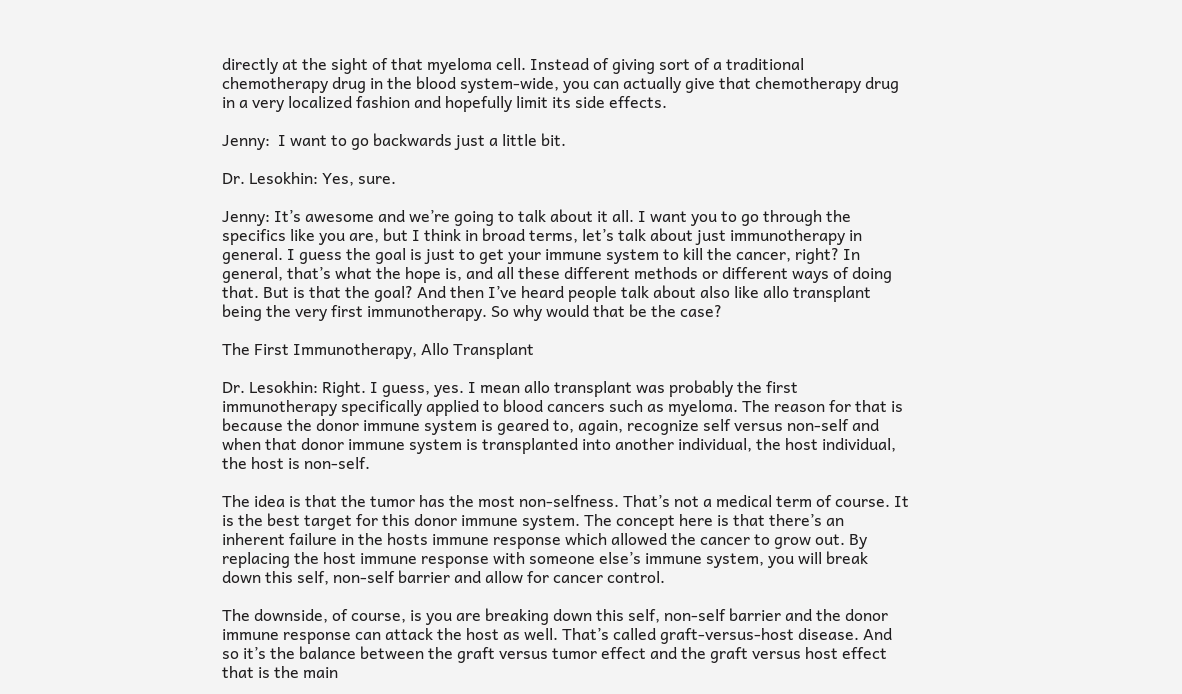directly at the sight of that myeloma cell. Instead of giving sort of a traditional chemotherapy drug in the blood system-wide, you can actually give that chemotherapy drug in a very localized fashion and hopefully limit its side effects.

Jenny:  I want to go backwards just a little bit.

Dr. Lesokhin: Yes, sure.

Jenny: It’s awesome and we’re going to talk about it all. I want you to go through the specifics like you are, but I think in broad terms, let’s talk about just immunotherapy in general. I guess the goal is just to get your immune system to kill the cancer, right? In general, that’s what the hope is, and all these different methods or different ways of doing that. But is that the goal? And then I’ve heard people talk about also like allo transplant being the very first immunotherapy. So why would that be the case?

The First Immunotherapy, Allo Transplant

Dr. Lesokhin: Right. I guess, yes. I mean allo transplant was probably the first immunotherapy specifically applied to blood cancers such as myeloma. The reason for that is because the donor immune system is geared to, again, recognize self versus non-self and when that donor immune system is transplanted into another individual, the host individual, the host is non-self.

The idea is that the tumor has the most non-selfness. That’s not a medical term of course. It is the best target for this donor immune system. The concept here is that there’s an inherent failure in the hosts immune response which allowed the cancer to grow out. By replacing the host immune response with someone else’s immune system, you will break down this self, non-self barrier and allow for cancer control.

The downside, of course, is you are breaking down this self, non-self barrier and the donor immune response can attack the host as well. That’s called graft-versus-host disease. And so it’s the balance between the graft versus tumor effect and the graft versus host effect that is the main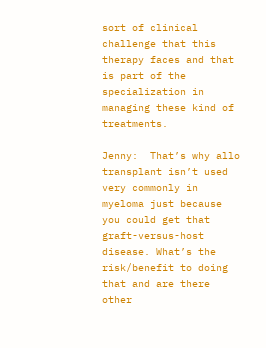sort of clinical challenge that this therapy faces and that is part of the specialization in managing these kind of treatments.

Jenny:  That’s why allo transplant isn’t used very commonly in myeloma just because you could get that graft-versus-host disease. What’s the risk/benefit to doing that and are there other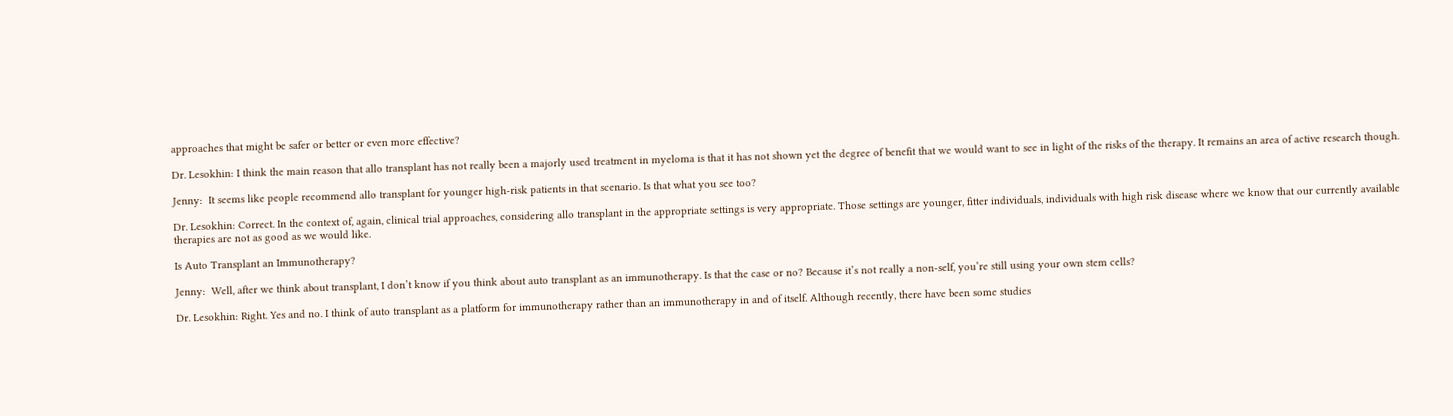approaches that might be safer or better or even more effective?

Dr. Lesokhin: I think the main reason that allo transplant has not really been a majorly used treatment in myeloma is that it has not shown yet the degree of benefit that we would want to see in light of the risks of the therapy. It remains an area of active research though.

Jenny:  It seems like people recommend allo transplant for younger high-risk patients in that scenario. Is that what you see too?

Dr. Lesokhin: Correct. In the context of, again, clinical trial approaches, considering allo transplant in the appropriate settings is very appropriate. Those settings are younger, fitter individuals, individuals with high risk disease where we know that our currently available therapies are not as good as we would like.

Is Auto Transplant an Immunotherapy?

Jenny:  Well, after we think about transplant, I don’t know if you think about auto transplant as an immunotherapy. Is that the case or no? Because it’s not really a non-self, you’re still using your own stem cells?

Dr. Lesokhin: Right. Yes and no. I think of auto transplant as a platform for immunotherapy rather than an immunotherapy in and of itself. Although recently, there have been some studies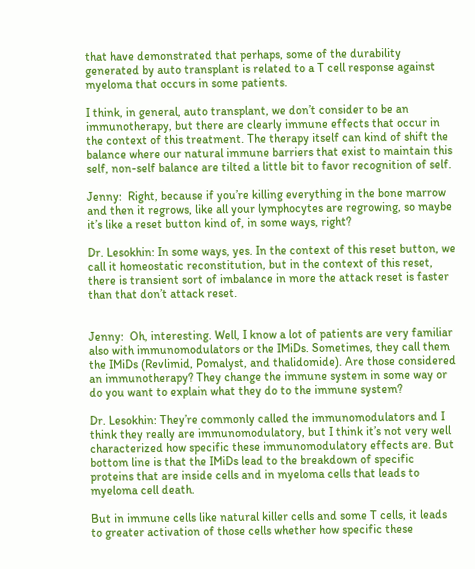that have demonstrated that perhaps, some of the durability generated by auto transplant is related to a T cell response against myeloma that occurs in some patients.

I think, in general, auto transplant, we don’t consider to be an immunotherapy, but there are clearly immune effects that occur in the context of this treatment. The therapy itself can kind of shift the balance where our natural immune barriers that exist to maintain this self, non-self balance are tilted a little bit to favor recognition of self.

Jenny:  Right, because if you’re killing everything in the bone marrow and then it regrows, like all your lymphocytes are regrowing, so maybe it’s like a reset button kind of, in some ways, right?

Dr. Lesokhin: In some ways, yes. In the context of this reset button, we call it homeostatic reconstitution, but in the context of this reset, there is transient sort of imbalance in more the attack reset is faster than that don’t attack reset.


Jenny:  Oh, interesting. Well, I know a lot of patients are very familiar also with immunomodulators or the IMiDs. Sometimes, they call them the IMiDs (Revlimid, Pomalyst, and thalidomide). Are those considered an immunotherapy? They change the immune system in some way or do you want to explain what they do to the immune system?

Dr. Lesokhin: They’re commonly called the immunomodulators and I think they really are immunomodulatory, but I think it’s not very well characterized how specific these immunomodulatory effects are. But bottom line is that the IMiDs lead to the breakdown of specific proteins that are inside cells and in myeloma cells that leads to myeloma cell death.

But in immune cells like natural killer cells and some T cells, it leads to greater activation of those cells whether how specific these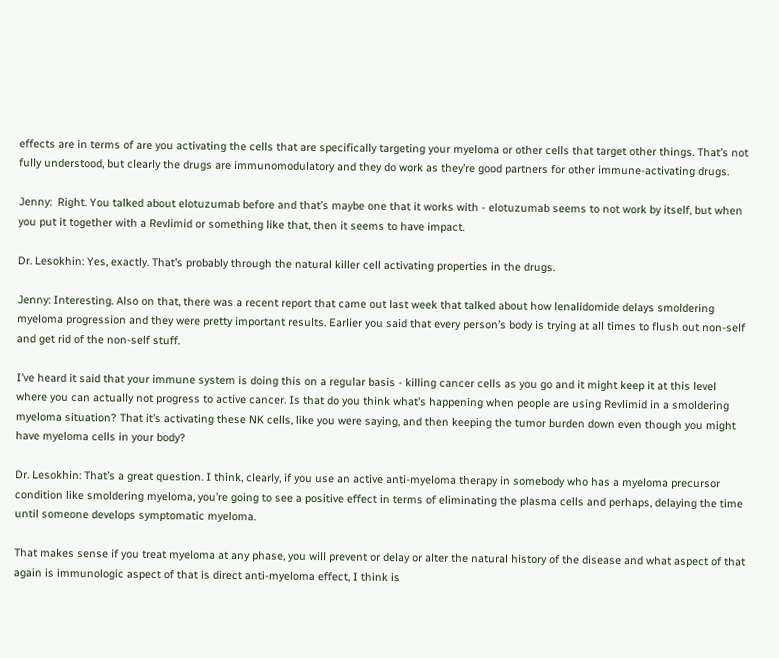effects are in terms of are you activating the cells that are specifically targeting your myeloma or other cells that target other things. That’s not fully understood, but clearly the drugs are immunomodulatory and they do work as they’re good partners for other immune-activating drugs.

Jenny:  Right. You talked about elotuzumab before and that’s maybe one that it works with - elotuzumab seems to not work by itself, but when you put it together with a Revlimid or something like that, then it seems to have impact.

Dr. Lesokhin: Yes, exactly. That’s probably through the natural killer cell activating properties in the drugs.

Jenny: Interesting. Also on that, there was a recent report that came out last week that talked about how lenalidomide delays smoldering myeloma progression and they were pretty important results. Earlier you said that every person’s body is trying at all times to flush out non-self and get rid of the non-self stuff.

I’ve heard it said that your immune system is doing this on a regular basis - killing cancer cells as you go and it might keep it at this level where you can actually not progress to active cancer. Is that do you think what’s happening when people are using Revlimid in a smoldering myeloma situation? That it’s activating these NK cells, like you were saying, and then keeping the tumor burden down even though you might have myeloma cells in your body?

Dr. Lesokhin: That’s a great question. I think, clearly, if you use an active anti-myeloma therapy in somebody who has a myeloma precursor condition like smoldering myeloma, you’re going to see a positive effect in terms of eliminating the plasma cells and perhaps, delaying the time until someone develops symptomatic myeloma.

That makes sense if you treat myeloma at any phase, you will prevent or delay or alter the natural history of the disease and what aspect of that again is immunologic aspect of that is direct anti-myeloma effect, I think is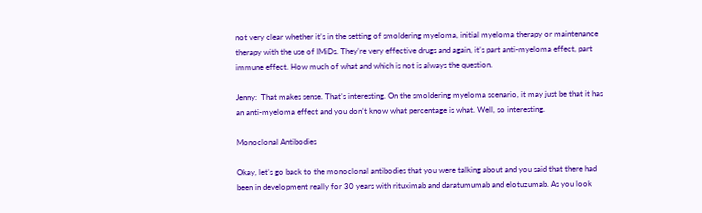not very clear whether it’s in the setting of smoldering myeloma, initial myeloma therapy or maintenance therapy with the use of IMiDs. They’re very effective drugs and again, it’s part anti-myeloma effect, part immune effect. How much of what and which is not is always the question.

Jenny:  That makes sense. That’s interesting. On the smoldering myeloma scenario, it may just be that it has an anti-myeloma effect and you don’t know what percentage is what. Well, so interesting.

Monoclonal Antibodies

Okay, let’s go back to the monoclonal antibodies that you were talking about and you said that there had been in development really for 30 years with rituximab and daratumumab and elotuzumab. As you look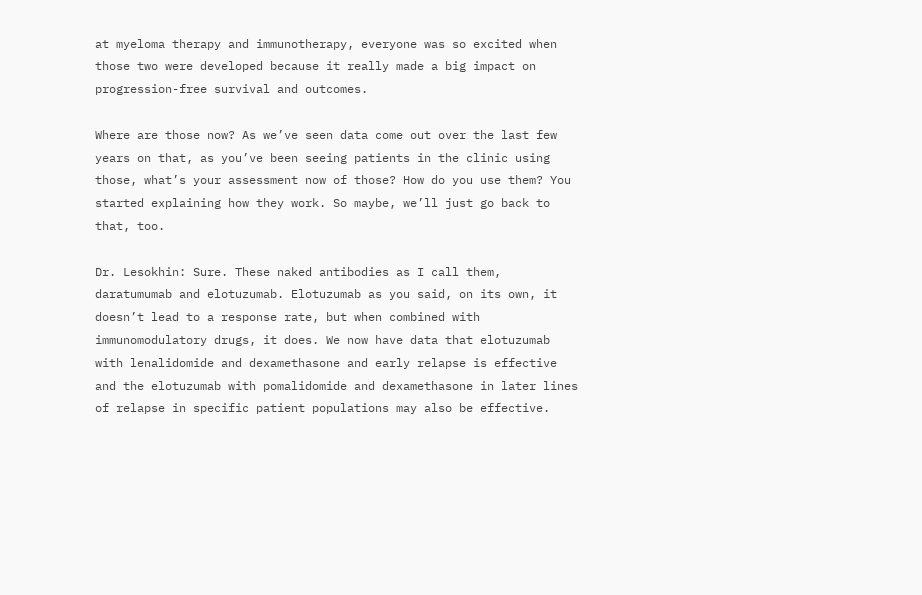at myeloma therapy and immunotherapy, everyone was so excited when those two were developed because it really made a big impact on progression-free survival and outcomes.

Where are those now? As we’ve seen data come out over the last few years on that, as you’ve been seeing patients in the clinic using those, what’s your assessment now of those? How do you use them? You started explaining how they work. So maybe, we’ll just go back to that, too.

Dr. Lesokhin: Sure. These naked antibodies as I call them, daratumumab and elotuzumab. Elotuzumab as you said, on its own, it doesn’t lead to a response rate, but when combined with immunomodulatory drugs, it does. We now have data that elotuzumab with lenalidomide and dexamethasone and early relapse is effective and the elotuzumab with pomalidomide and dexamethasone in later lines of relapse in specific patient populations may also be effective.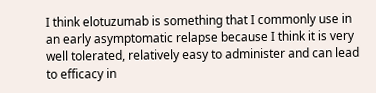I think elotuzumab is something that I commonly use in an early asymptomatic relapse because I think it is very well tolerated, relatively easy to administer and can lead to efficacy in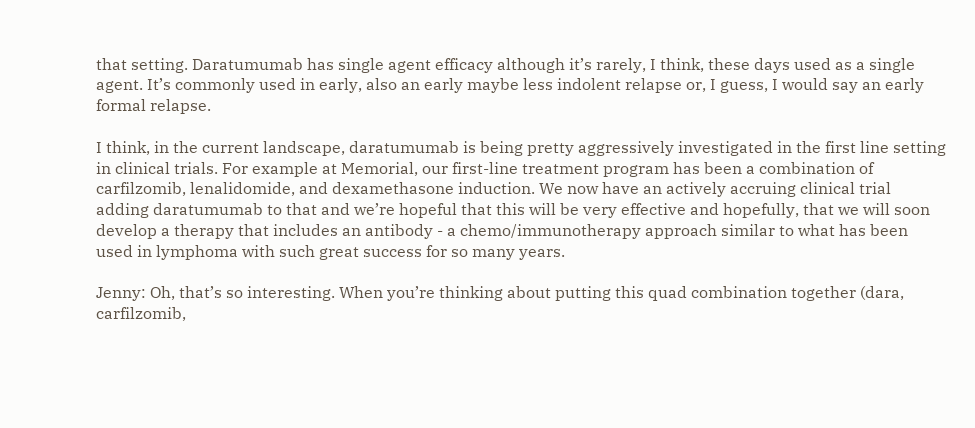that setting. Daratumumab has single agent efficacy although it’s rarely, I think, these days used as a single agent. It’s commonly used in early, also an early maybe less indolent relapse or, I guess, I would say an early formal relapse.

I think, in the current landscape, daratumumab is being pretty aggressively investigated in the first line setting in clinical trials. For example at Memorial, our first-line treatment program has been a combination of carfilzomib, lenalidomide, and dexamethasone induction. We now have an actively accruing clinical trial adding daratumumab to that and we’re hopeful that this will be very effective and hopefully, that we will soon develop a therapy that includes an antibody - a chemo/immunotherapy approach similar to what has been used in lymphoma with such great success for so many years.

Jenny: Oh, that’s so interesting. When you’re thinking about putting this quad combination together (dara, carfilzomib,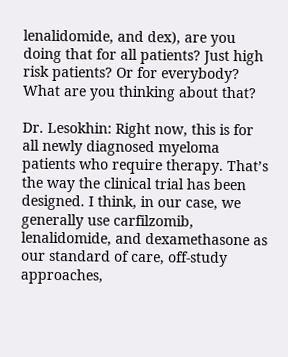lenalidomide, and dex), are you doing that for all patients? Just high risk patients? Or for everybody? What are you thinking about that?

Dr. Lesokhin: Right now, this is for all newly diagnosed myeloma patients who require therapy. That’s the way the clinical trial has been designed. I think, in our case, we generally use carfilzomib, lenalidomide, and dexamethasone as our standard of care, off-study approaches,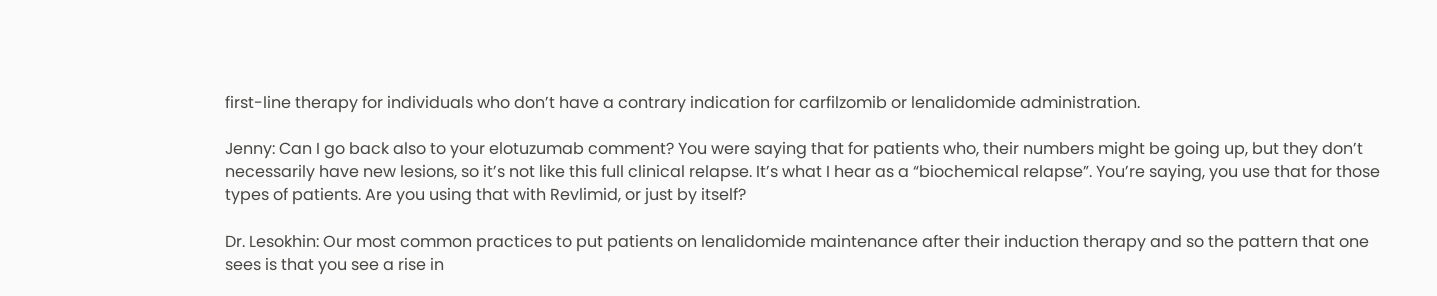first-line therapy for individuals who don’t have a contrary indication for carfilzomib or lenalidomide administration.

Jenny: Can I go back also to your elotuzumab comment? You were saying that for patients who, their numbers might be going up, but they don’t necessarily have new lesions, so it’s not like this full clinical relapse. It’s what I hear as a “biochemical relapse”. You’re saying, you use that for those types of patients. Are you using that with Revlimid, or just by itself?

Dr. Lesokhin: Our most common practices to put patients on lenalidomide maintenance after their induction therapy and so the pattern that one sees is that you see a rise in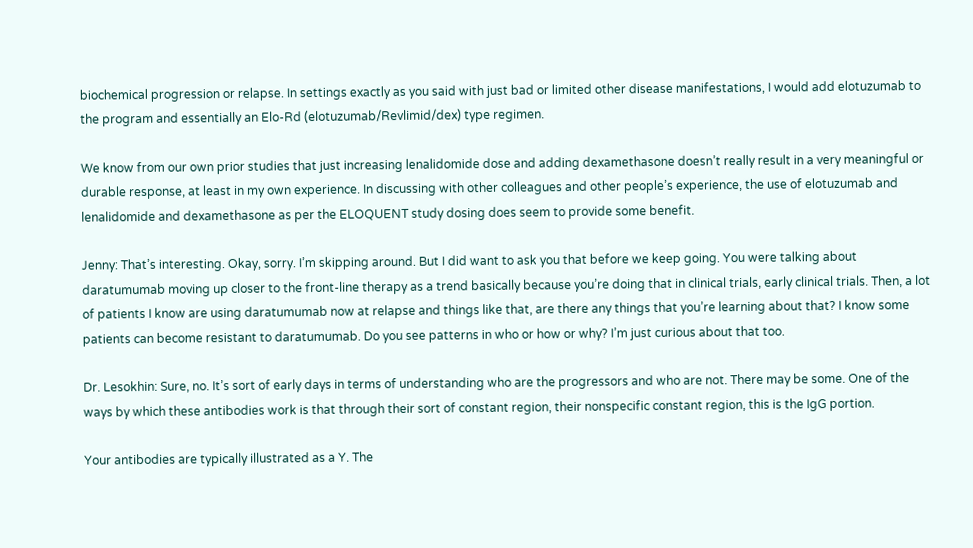biochemical progression or relapse. In settings exactly as you said with just bad or limited other disease manifestations, I would add elotuzumab to the program and essentially an Elo-Rd (elotuzumab/Revlimid/dex) type regimen.

We know from our own prior studies that just increasing lenalidomide dose and adding dexamethasone doesn’t really result in a very meaningful or durable response, at least in my own experience. In discussing with other colleagues and other people’s experience, the use of elotuzumab and lenalidomide and dexamethasone as per the ELOQUENT study dosing does seem to provide some benefit.

Jenny: That’s interesting. Okay, sorry. I’m skipping around. But I did want to ask you that before we keep going. You were talking about daratumumab moving up closer to the front-line therapy as a trend basically because you’re doing that in clinical trials, early clinical trials. Then, a lot of patients I know are using daratumumab now at relapse and things like that, are there any things that you’re learning about that? I know some patients can become resistant to daratumumab. Do you see patterns in who or how or why? I’m just curious about that too.

Dr. Lesokhin: Sure, no. It’s sort of early days in terms of understanding who are the progressors and who are not. There may be some. One of the ways by which these antibodies work is that through their sort of constant region, their nonspecific constant region, this is the IgG portion.

Your antibodies are typically illustrated as a Y. The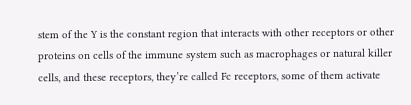stem of the Y is the constant region that interacts with other receptors or other proteins on cells of the immune system such as macrophages or natural killer cells, and these receptors, they’re called Fc receptors, some of them activate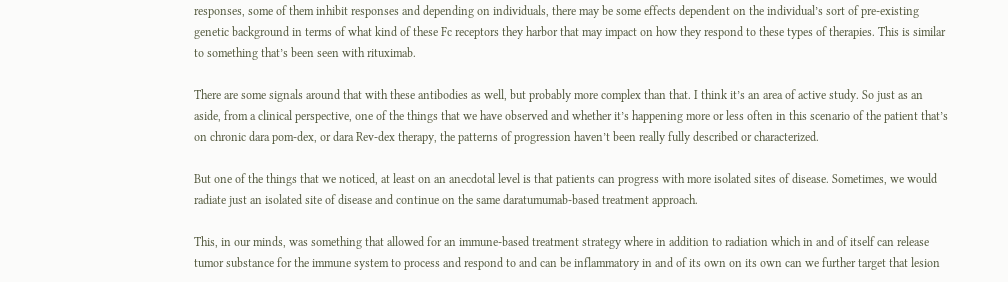responses, some of them inhibit responses and depending on individuals, there may be some effects dependent on the individual’s sort of pre-existing genetic background in terms of what kind of these Fc receptors they harbor that may impact on how they respond to these types of therapies. This is similar to something that’s been seen with rituximab.

There are some signals around that with these antibodies as well, but probably more complex than that. I think it’s an area of active study. So just as an aside, from a clinical perspective, one of the things that we have observed and whether it’s happening more or less often in this scenario of the patient that’s on chronic dara pom-dex, or dara Rev-dex therapy, the patterns of progression haven’t been really fully described or characterized.

But one of the things that we noticed, at least on an anecdotal level is that patients can progress with more isolated sites of disease. Sometimes, we would radiate just an isolated site of disease and continue on the same daratumumab-based treatment approach.

This, in our minds, was something that allowed for an immune-based treatment strategy where in addition to radiation which in and of itself can release tumor substance for the immune system to process and respond to and can be inflammatory in and of its own on its own can we further target that lesion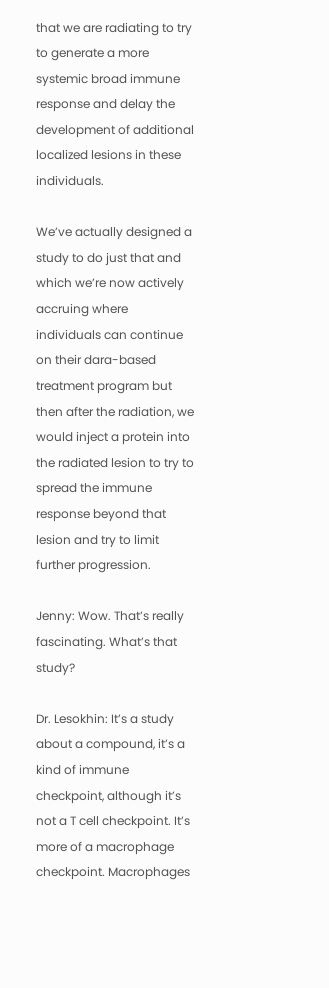that we are radiating to try to generate a more systemic broad immune response and delay the development of additional localized lesions in these individuals.

We’ve actually designed a study to do just that and which we’re now actively accruing where individuals can continue on their dara-based treatment program but then after the radiation, we would inject a protein into the radiated lesion to try to spread the immune response beyond that lesion and try to limit further progression.

Jenny: Wow. That’s really fascinating. What’s that study?

Dr. Lesokhin: It’s a study about a compound, it’s a kind of immune checkpoint, although it’s not a T cell checkpoint. It’s more of a macrophage checkpoint. Macrophages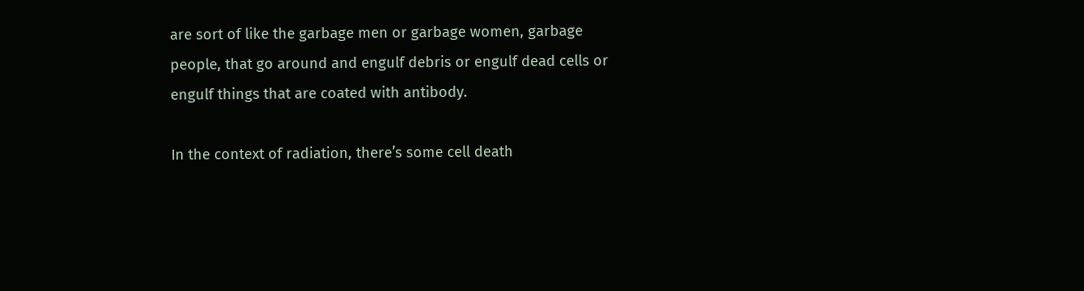are sort of like the garbage men or garbage women, garbage people, that go around and engulf debris or engulf dead cells or engulf things that are coated with antibody.

In the context of radiation, there’s some cell death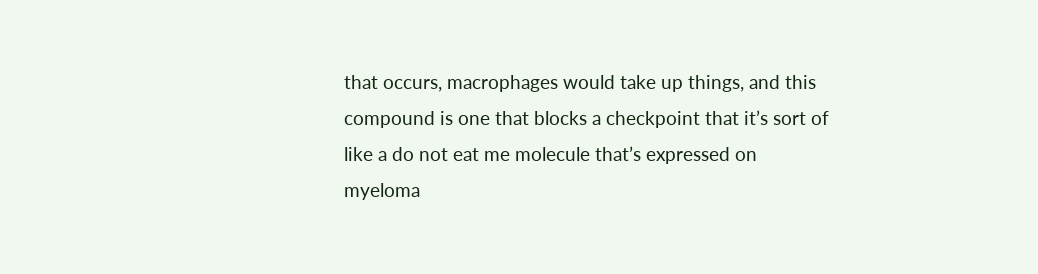that occurs, macrophages would take up things, and this compound is one that blocks a checkpoint that it’s sort of like a do not eat me molecule that’s expressed on myeloma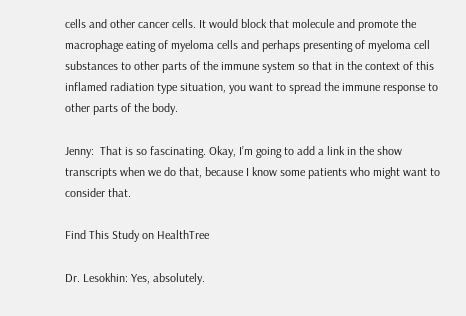cells and other cancer cells. It would block that molecule and promote the macrophage eating of myeloma cells and perhaps presenting of myeloma cell substances to other parts of the immune system so that in the context of this inflamed radiation type situation, you want to spread the immune response to other parts of the body.

Jenny:  That is so fascinating. Okay, I’m going to add a link in the show transcripts when we do that, because I know some patients who might want to consider that.

Find This Study on HealthTree

Dr. Lesokhin: Yes, absolutely.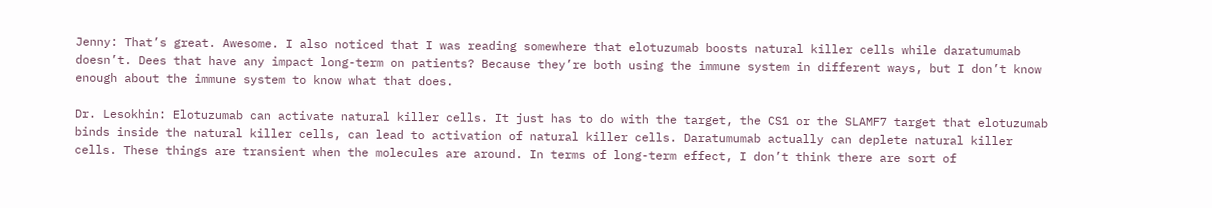Jenny: That’s great. Awesome. I also noticed that I was reading somewhere that elotuzumab boosts natural killer cells while daratumumab doesn’t. Dees that have any impact long-term on patients? Because they’re both using the immune system in different ways, but I don’t know enough about the immune system to know what that does.

Dr. Lesokhin: Elotuzumab can activate natural killer cells. It just has to do with the target, the CS1 or the SLAMF7 target that elotuzumab binds inside the natural killer cells, can lead to activation of natural killer cells. Daratumumab actually can deplete natural killer cells. These things are transient when the molecules are around. In terms of long-term effect, I don’t think there are sort of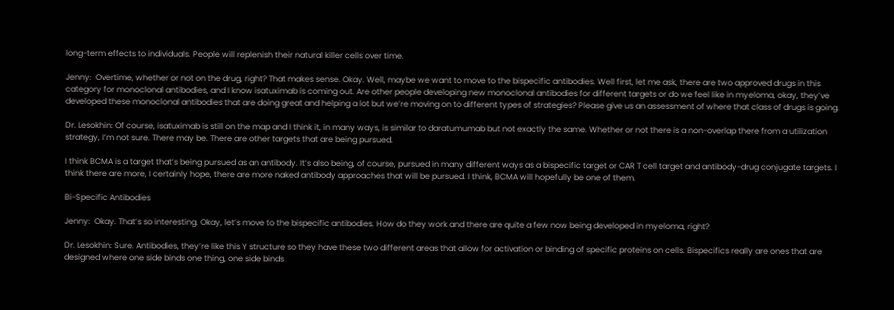long-term effects to individuals. People will replenish their natural killer cells over time.

Jenny:  Overtime, whether or not on the drug, right? That makes sense. Okay. Well, maybe we want to move to the bispecific antibodies. Well first, let me ask, there are two approved drugs in this category for monoclonal antibodies, and I know isatuximab is coming out. Are other people developing new monoclonal antibodies for different targets or do we feel like in myeloma, okay, they’ve developed these monoclonal antibodies that are doing great and helping a lot but we’re moving on to different types of strategies? Please give us an assessment of where that class of drugs is going.

Dr. Lesokhin: Of course, isatuximab is still on the map and I think it, in many ways, is similar to daratumumab but not exactly the same. Whether or not there is a non-overlap there from a utilization strategy, I’m not sure. There may be. There are other targets that are being pursued.

I think BCMA is a target that’s being pursued as an antibody. It’s also being, of course, pursued in many different ways as a bispecific target or CAR T cell target and antibody-drug conjugate targets. I think there are more, I certainly hope, there are more naked antibody approaches that will be pursued. I think, BCMA will hopefully be one of them.

Bi-Specific Antibodies

Jenny:  Okay. That’s so interesting. Okay, let’s move to the bispecific antibodies. How do they work and there are quite a few now being developed in myeloma, right?

Dr. Lesokhin: Sure. Antibodies, they’re like this Y structure so they have these two different areas that allow for activation or binding of specific proteins on cells. Bispecifics really are ones that are designed where one side binds one thing, one side binds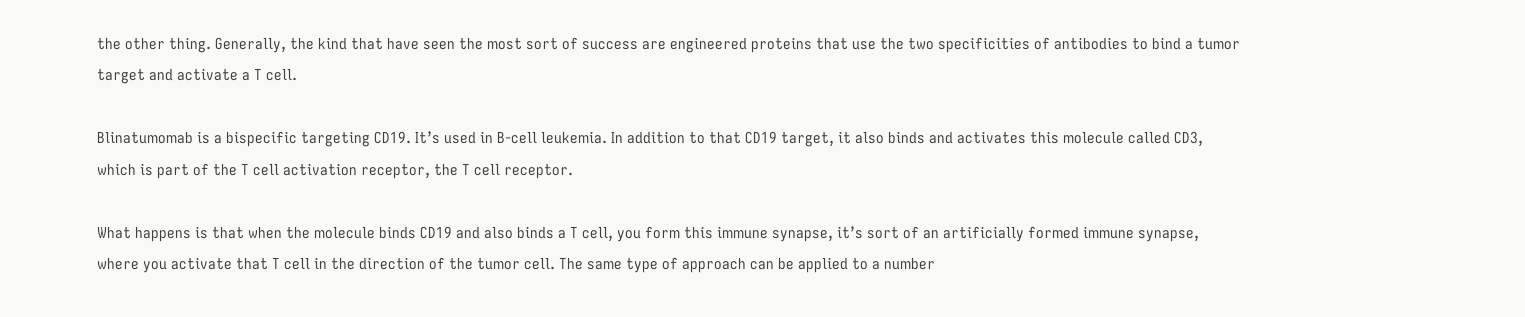the other thing. Generally, the kind that have seen the most sort of success are engineered proteins that use the two specificities of antibodies to bind a tumor target and activate a T cell.

Blinatumomab is a bispecific targeting CD19. It’s used in B-cell leukemia. In addition to that CD19 target, it also binds and activates this molecule called CD3, which is part of the T cell activation receptor, the T cell receptor.

What happens is that when the molecule binds CD19 and also binds a T cell, you form this immune synapse, it’s sort of an artificially formed immune synapse, where you activate that T cell in the direction of the tumor cell. The same type of approach can be applied to a number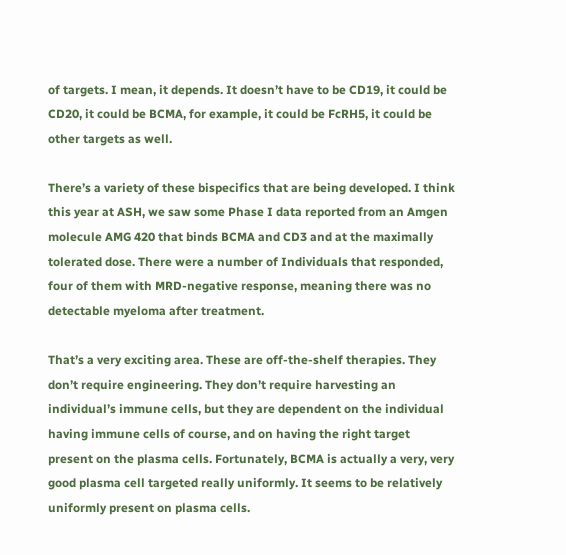of targets. I mean, it depends. It doesn’t have to be CD19, it could be CD20, it could be BCMA, for example, it could be FcRH5, it could be other targets as well.

There’s a variety of these bispecifics that are being developed. I think this year at ASH, we saw some Phase I data reported from an Amgen molecule AMG 420 that binds BCMA and CD3 and at the maximally tolerated dose. There were a number of Individuals that responded, four of them with MRD-negative response, meaning there was no detectable myeloma after treatment.

That’s a very exciting area. These are off-the-shelf therapies. They don’t require engineering. They don’t require harvesting an individual’s immune cells, but they are dependent on the individual having immune cells of course, and on having the right target present on the plasma cells. Fortunately, BCMA is actually a very, very good plasma cell targeted really uniformly. It seems to be relatively uniformly present on plasma cells.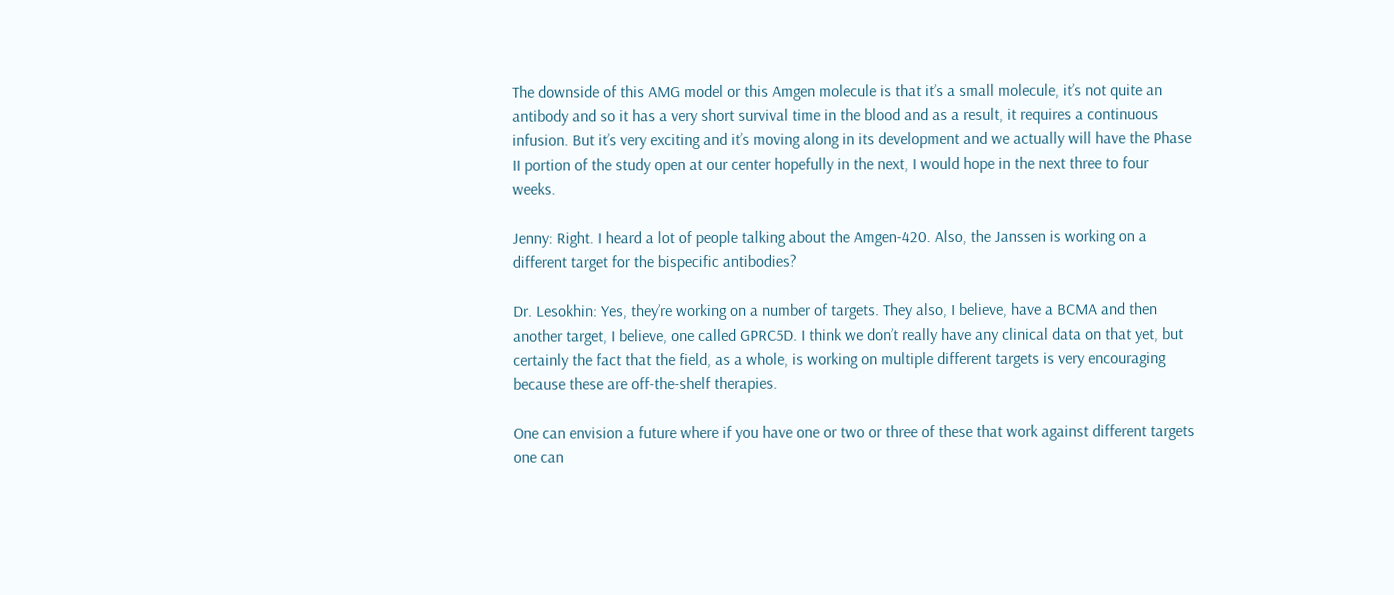The downside of this AMG model or this Amgen molecule is that it’s a small molecule, it’s not quite an antibody and so it has a very short survival time in the blood and as a result, it requires a continuous infusion. But it’s very exciting and it’s moving along in its development and we actually will have the Phase II portion of the study open at our center hopefully in the next, I would hope in the next three to four weeks.

Jenny: Right. I heard a lot of people talking about the Amgen-420. Also, the Janssen is working on a different target for the bispecific antibodies?

Dr. Lesokhin: Yes, they’re working on a number of targets. They also, I believe, have a BCMA and then another target, I believe, one called GPRC5D. I think we don’t really have any clinical data on that yet, but certainly the fact that the field, as a whole, is working on multiple different targets is very encouraging because these are off-the-shelf therapies.

One can envision a future where if you have one or two or three of these that work against different targets one can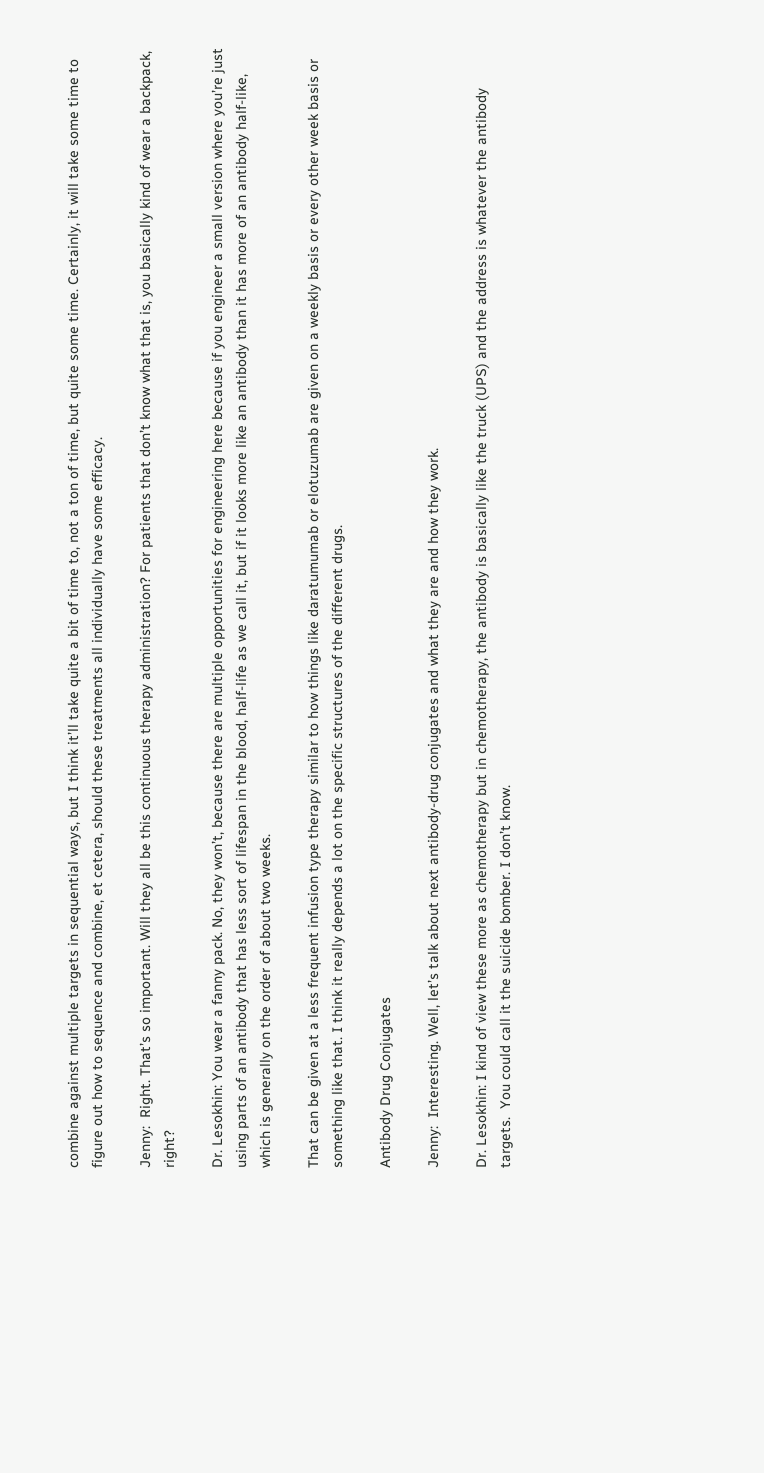combine against multiple targets in sequential ways, but I think it’ll take quite a bit of time to, not a ton of time, but quite some time. Certainly, it will take some time to figure out how to sequence and combine, et cetera, should these treatments all individually have some efficacy.

Jenny:  Right. That’s so important. Will they all be this continuous therapy administration? For patients that don’t know what that is, you basically kind of wear a backpack, right?

Dr. Lesokhin: You wear a fanny pack. No, they won’t, because there are multiple opportunities for engineering here because if you engineer a small version where you’re just using parts of an antibody that has less sort of lifespan in the blood, half-life as we call it, but if it looks more like an antibody than it has more of an antibody half-like, which is generally on the order of about two weeks.

That can be given at a less frequent infusion type therapy similar to how things like daratumumab or elotuzumab are given on a weekly basis or every other week basis or something like that. I think it really depends a lot on the specific structures of the different drugs.

Antibody Drug Conjugates

Jenny:  Interesting. Well, let’s talk about next antibody-drug conjugates and what they are and how they work.

Dr. Lesokhin: I kind of view these more as chemotherapy but in chemotherapy, the antibody is basically like the truck (UPS) and the address is whatever the antibody targets.  You could call it the suicide bomber. I don’t know.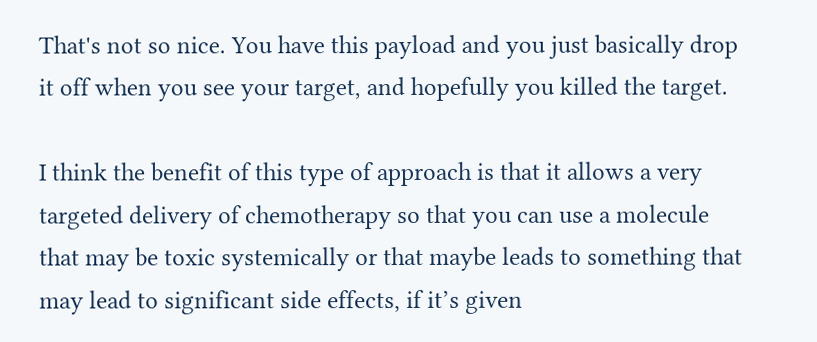That's not so nice. You have this payload and you just basically drop it off when you see your target, and hopefully you killed the target.

I think the benefit of this type of approach is that it allows a very targeted delivery of chemotherapy so that you can use a molecule that may be toxic systemically or that maybe leads to something that may lead to significant side effects, if it’s given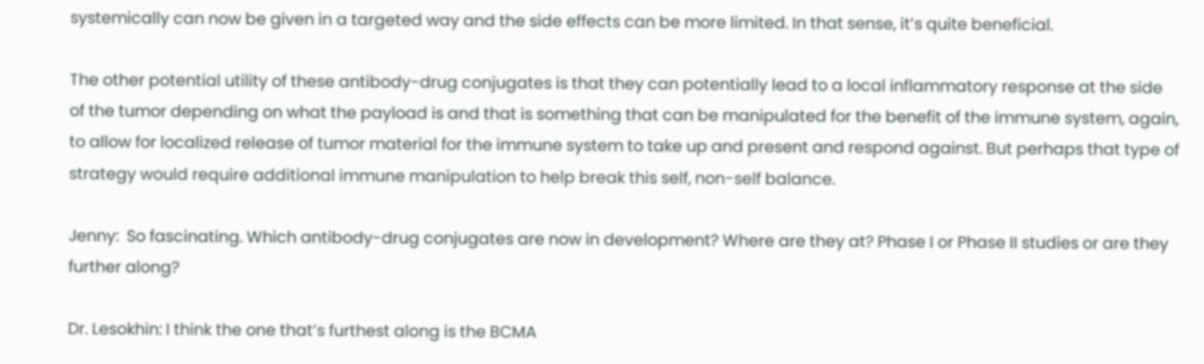systemically can now be given in a targeted way and the side effects can be more limited. In that sense, it’s quite beneficial.

The other potential utility of these antibody-drug conjugates is that they can potentially lead to a local inflammatory response at the side of the tumor depending on what the payload is and that is something that can be manipulated for the benefit of the immune system, again, to allow for localized release of tumor material for the immune system to take up and present and respond against. But perhaps that type of strategy would require additional immune manipulation to help break this self, non-self balance.

Jenny:  So fascinating. Which antibody-drug conjugates are now in development? Where are they at? Phase I or Phase II studies or are they further along?

Dr. Lesokhin: I think the one that’s furthest along is the BCMA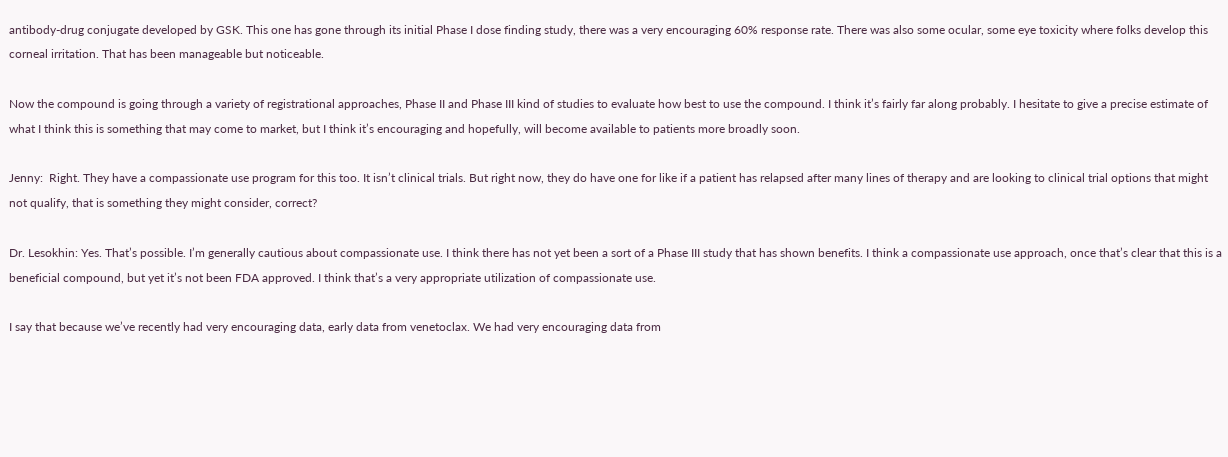antibody-drug conjugate developed by GSK. This one has gone through its initial Phase I dose finding study, there was a very encouraging 60% response rate. There was also some ocular, some eye toxicity where folks develop this corneal irritation. That has been manageable but noticeable.

Now the compound is going through a variety of registrational approaches, Phase II and Phase III kind of studies to evaluate how best to use the compound. I think it’s fairly far along probably. I hesitate to give a precise estimate of what I think this is something that may come to market, but I think it’s encouraging and hopefully, will become available to patients more broadly soon.

Jenny:  Right. They have a compassionate use program for this too. It isn’t clinical trials. But right now, they do have one for like if a patient has relapsed after many lines of therapy and are looking to clinical trial options that might not qualify, that is something they might consider, correct?

Dr. Lesokhin: Yes. That’s possible. I’m generally cautious about compassionate use. I think there has not yet been a sort of a Phase III study that has shown benefits. I think a compassionate use approach, once that’s clear that this is a beneficial compound, but yet it’s not been FDA approved. I think that’s a very appropriate utilization of compassionate use.

I say that because we’ve recently had very encouraging data, early data from venetoclax. We had very encouraging data from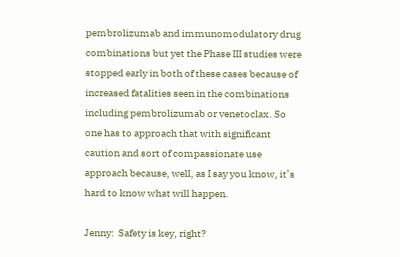pembrolizumab and immunomodulatory drug combinations but yet the Phase III studies were stopped early in both of these cases because of increased fatalities seen in the combinations including pembrolizumab or venetoclax. So one has to approach that with significant caution and sort of compassionate use approach because, well, as I say you know, it’s hard to know what will happen.

Jenny:  Safety is key, right?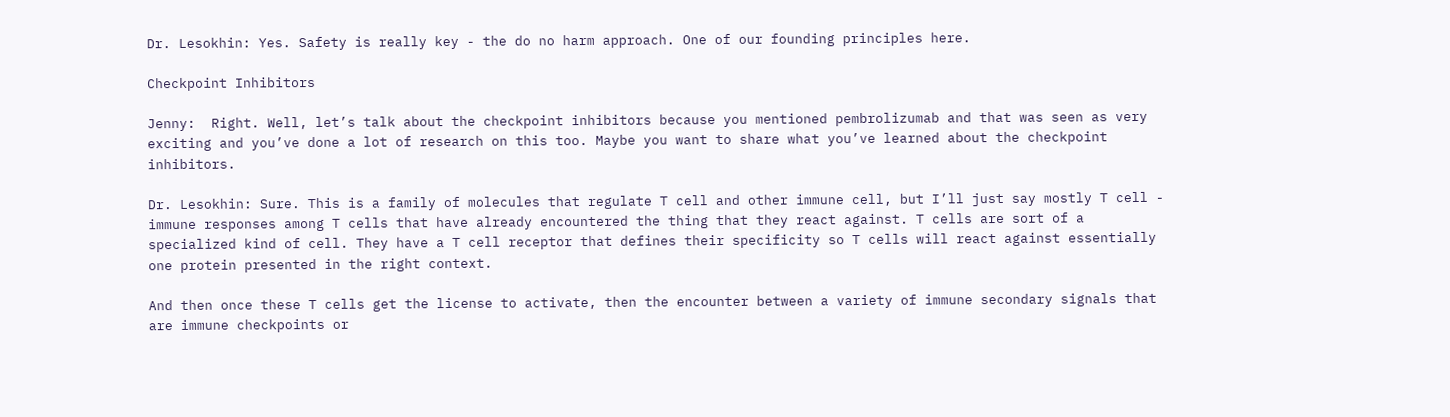Dr. Lesokhin: Yes. Safety is really key - the do no harm approach. One of our founding principles here.

Checkpoint Inhibitors

Jenny:  Right. Well, let’s talk about the checkpoint inhibitors because you mentioned pembrolizumab and that was seen as very exciting and you’ve done a lot of research on this too. Maybe you want to share what you’ve learned about the checkpoint inhibitors.

Dr. Lesokhin: Sure. This is a family of molecules that regulate T cell and other immune cell, but I’ll just say mostly T cell - immune responses among T cells that have already encountered the thing that they react against. T cells are sort of a specialized kind of cell. They have a T cell receptor that defines their specificity so T cells will react against essentially one protein presented in the right context.

And then once these T cells get the license to activate, then the encounter between a variety of immune secondary signals that are immune checkpoints or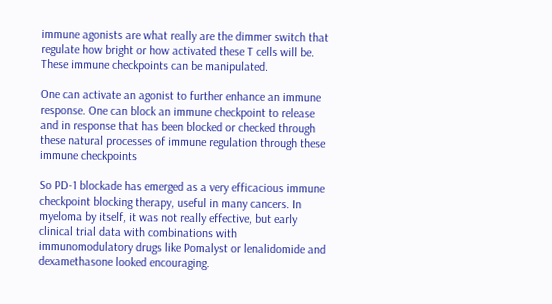immune agonists are what really are the dimmer switch that regulate how bright or how activated these T cells will be. These immune checkpoints can be manipulated.

One can activate an agonist to further enhance an immune response. One can block an immune checkpoint to release and in response that has been blocked or checked through these natural processes of immune regulation through these immune checkpoints

So PD-1 blockade has emerged as a very efficacious immune checkpoint blocking therapy, useful in many cancers. In myeloma by itself, it was not really effective, but early clinical trial data with combinations with immunomodulatory drugs like Pomalyst or lenalidomide and dexamethasone looked encouraging.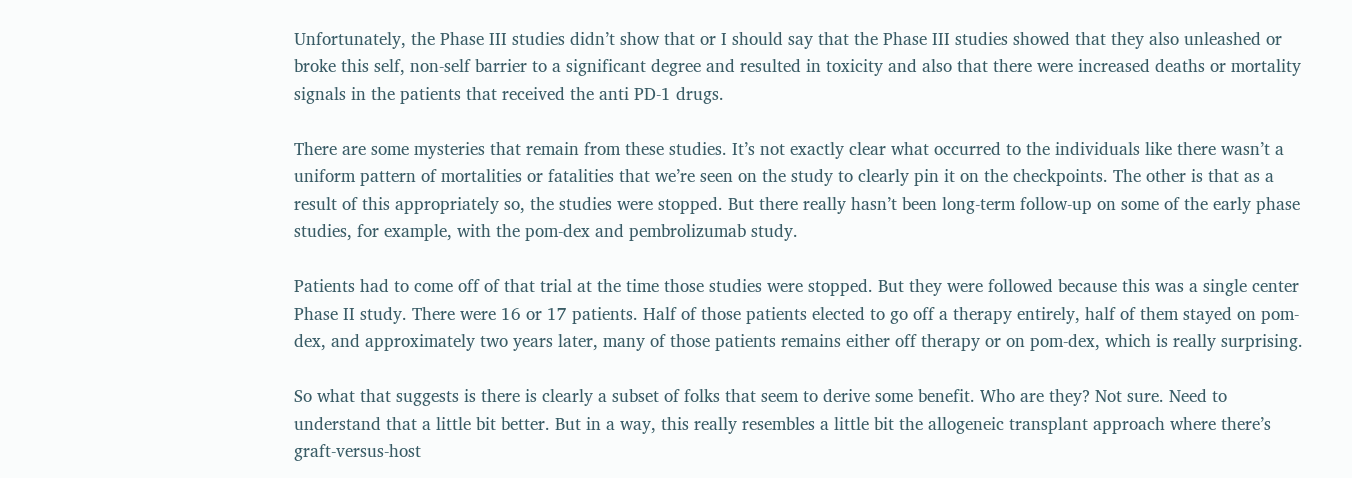Unfortunately, the Phase III studies didn’t show that or I should say that the Phase III studies showed that they also unleashed or broke this self, non-self barrier to a significant degree and resulted in toxicity and also that there were increased deaths or mortality signals in the patients that received the anti PD-1 drugs.

There are some mysteries that remain from these studies. It’s not exactly clear what occurred to the individuals like there wasn’t a uniform pattern of mortalities or fatalities that we’re seen on the study to clearly pin it on the checkpoints. The other is that as a result of this appropriately so, the studies were stopped. But there really hasn’t been long-term follow-up on some of the early phase studies, for example, with the pom-dex and pembrolizumab study.

Patients had to come off of that trial at the time those studies were stopped. But they were followed because this was a single center Phase II study. There were 16 or 17 patients. Half of those patients elected to go off a therapy entirely, half of them stayed on pom-dex, and approximately two years later, many of those patients remains either off therapy or on pom-dex, which is really surprising.

So what that suggests is there is clearly a subset of folks that seem to derive some benefit. Who are they? Not sure. Need to understand that a little bit better. But in a way, this really resembles a little bit the allogeneic transplant approach where there’s graft-versus-host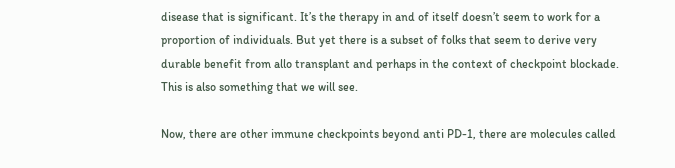disease that is significant. It’s the therapy in and of itself doesn’t seem to work for a proportion of individuals. But yet there is a subset of folks that seem to derive very durable benefit from allo transplant and perhaps in the context of checkpoint blockade. This is also something that we will see.

Now, there are other immune checkpoints beyond anti PD-1, there are molecules called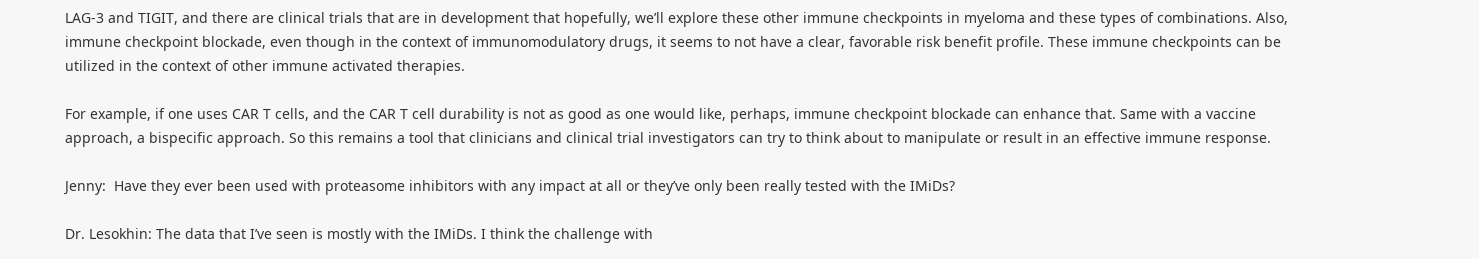LAG-3 and TIGIT, and there are clinical trials that are in development that hopefully, we’ll explore these other immune checkpoints in myeloma and these types of combinations. Also, immune checkpoint blockade, even though in the context of immunomodulatory drugs, it seems to not have a clear, favorable risk benefit profile. These immune checkpoints can be utilized in the context of other immune activated therapies.

For example, if one uses CAR T cells, and the CAR T cell durability is not as good as one would like, perhaps, immune checkpoint blockade can enhance that. Same with a vaccine approach, a bispecific approach. So this remains a tool that clinicians and clinical trial investigators can try to think about to manipulate or result in an effective immune response.

Jenny:  Have they ever been used with proteasome inhibitors with any impact at all or they’ve only been really tested with the IMiDs?

Dr. Lesokhin: The data that I’ve seen is mostly with the IMiDs. I think the challenge with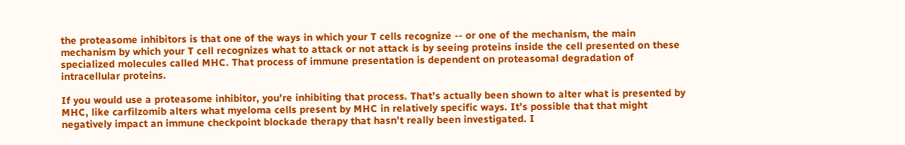the proteasome inhibitors is that one of the ways in which your T cells recognize -- or one of the mechanism, the main mechanism by which your T cell recognizes what to attack or not attack is by seeing proteins inside the cell presented on these specialized molecules called MHC. That process of immune presentation is dependent on proteasomal degradation of intracellular proteins.

If you would use a proteasome inhibitor, you’re inhibiting that process. That’s actually been shown to alter what is presented by MHC, like carfilzomib alters what myeloma cells present by MHC in relatively specific ways. It’s possible that that might negatively impact an immune checkpoint blockade therapy that hasn’t really been investigated. I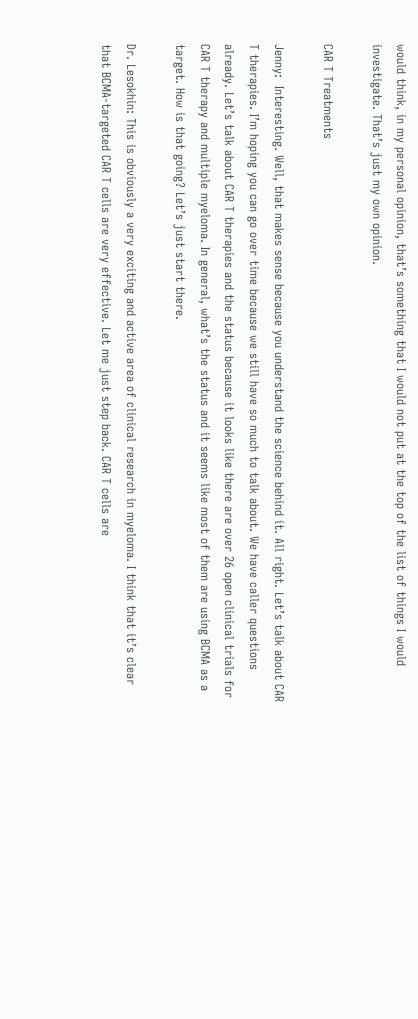would think, in my personal opinion, that’s something that I would not put at the top of the list of things I would investigate. That’s just my own opinion.

CAR T Treatments

Jenny:  Interesting. Well, that makes sense because you understand the science behind it. All right. Let’s talk about CAR T therapies. I’m hoping you can go over time because we still have so much to talk about. We have caller questions already. Let’s talk about CAR T therapies and the status because it looks like there are over 26 open clinical trials for CAR T therapy and multiple myeloma. In general, what’s the status and it seems like most of them are using BCMA as a target. How is that going? Let’s just start there.

Dr. Lesokhin: This is obviously a very exciting and active area of clinical research in myeloma. I think that it’s clear that BCMA-targeted CAR T cells are very effective. Let me just step back. CAR T cells are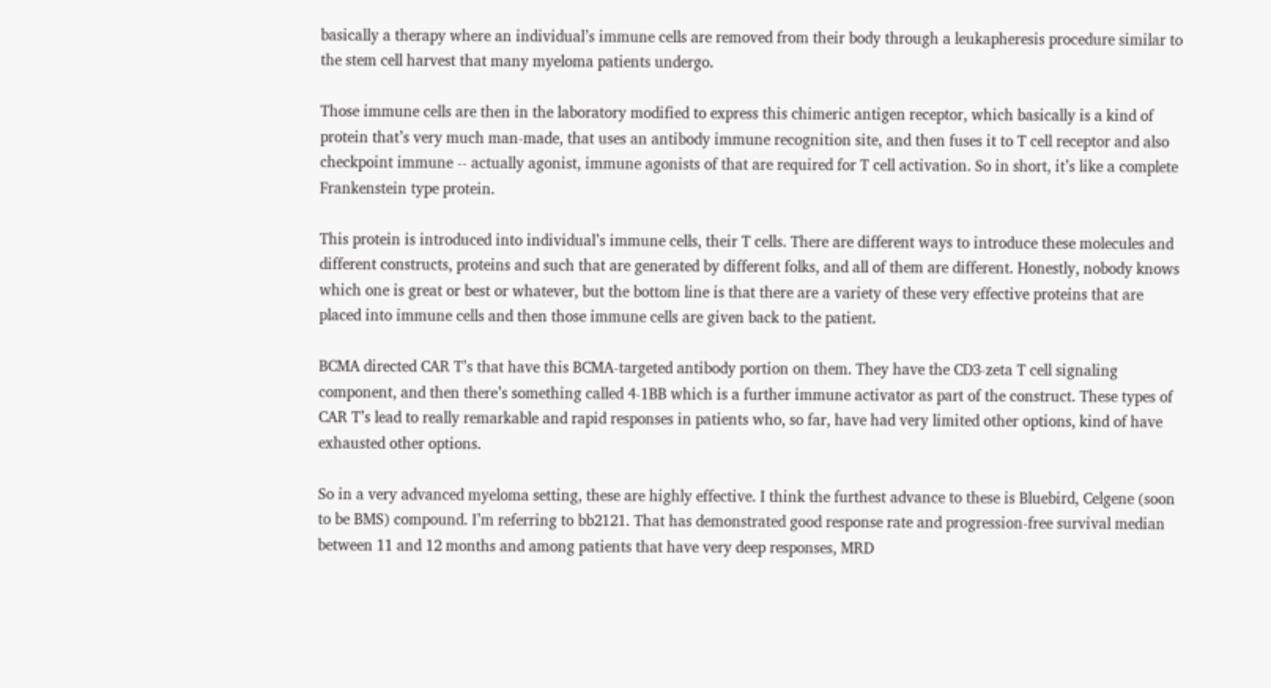basically a therapy where an individual’s immune cells are removed from their body through a leukapheresis procedure similar to the stem cell harvest that many myeloma patients undergo.

Those immune cells are then in the laboratory modified to express this chimeric antigen receptor, which basically is a kind of protein that’s very much man-made, that uses an antibody immune recognition site, and then fuses it to T cell receptor and also checkpoint immune -- actually agonist, immune agonists of that are required for T cell activation. So in short, it’s like a complete Frankenstein type protein.

This protein is introduced into individual’s immune cells, their T cells. There are different ways to introduce these molecules and different constructs, proteins and such that are generated by different folks, and all of them are different. Honestly, nobody knows which one is great or best or whatever, but the bottom line is that there are a variety of these very effective proteins that are placed into immune cells and then those immune cells are given back to the patient.

BCMA directed CAR T’s that have this BCMA-targeted antibody portion on them. They have the CD3-zeta T cell signaling component, and then there’s something called 4-1BB which is a further immune activator as part of the construct. These types of CAR T’s lead to really remarkable and rapid responses in patients who, so far, have had very limited other options, kind of have exhausted other options.

So in a very advanced myeloma setting, these are highly effective. I think the furthest advance to these is Bluebird, Celgene (soon to be BMS) compound. I’m referring to bb2121. That has demonstrated good response rate and progression-free survival median between 11 and 12 months and among patients that have very deep responses, MRD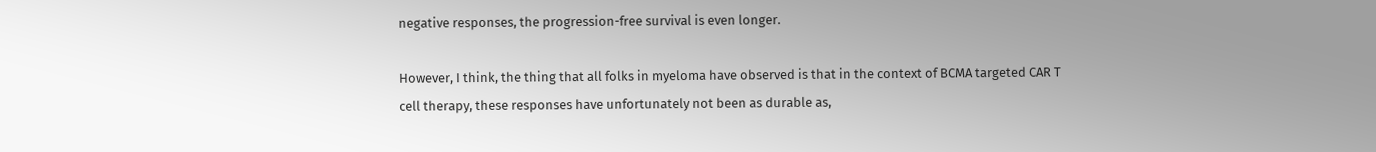negative responses, the progression-free survival is even longer.

However, I think, the thing that all folks in myeloma have observed is that in the context of BCMA targeted CAR T cell therapy, these responses have unfortunately not been as durable as,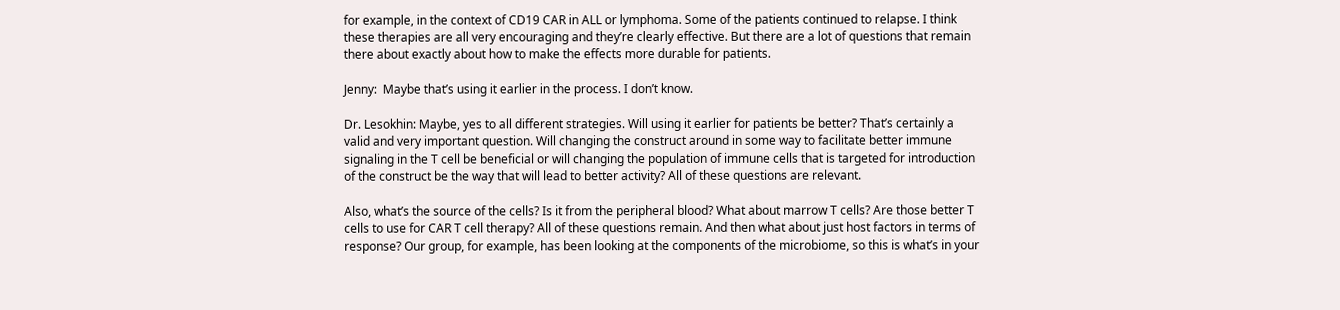for example, in the context of CD19 CAR in ALL or lymphoma. Some of the patients continued to relapse. I think these therapies are all very encouraging and they’re clearly effective. But there are a lot of questions that remain there about exactly about how to make the effects more durable for patients.

Jenny:  Maybe that’s using it earlier in the process. I don’t know.

Dr. Lesokhin: Maybe, yes to all different strategies. Will using it earlier for patients be better? That’s certainly a valid and very important question. Will changing the construct around in some way to facilitate better immune signaling in the T cell be beneficial or will changing the population of immune cells that is targeted for introduction of the construct be the way that will lead to better activity? All of these questions are relevant.

Also, what’s the source of the cells? Is it from the peripheral blood? What about marrow T cells? Are those better T cells to use for CAR T cell therapy? All of these questions remain. And then what about just host factors in terms of response? Our group, for example, has been looking at the components of the microbiome, so this is what’s in your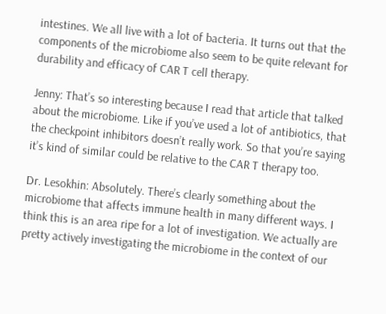intestines. We all live with a lot of bacteria. It turns out that the components of the microbiome also seem to be quite relevant for durability and efficacy of CAR T cell therapy.

Jenny: That’s so interesting because I read that article that talked about the microbiome. Like if you’ve used a lot of antibiotics, that the checkpoint inhibitors doesn’t really work. So that you’re saying it’s kind of similar could be relative to the CAR T therapy too.

Dr. Lesokhin: Absolutely. There’s clearly something about the microbiome that affects immune health in many different ways. I think this is an area ripe for a lot of investigation. We actually are pretty actively investigating the microbiome in the context of our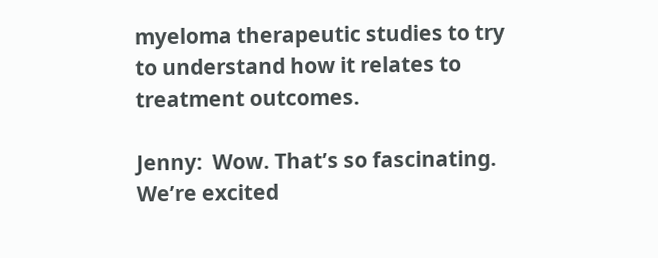myeloma therapeutic studies to try to understand how it relates to treatment outcomes.

Jenny:  Wow. That’s so fascinating. We’re excited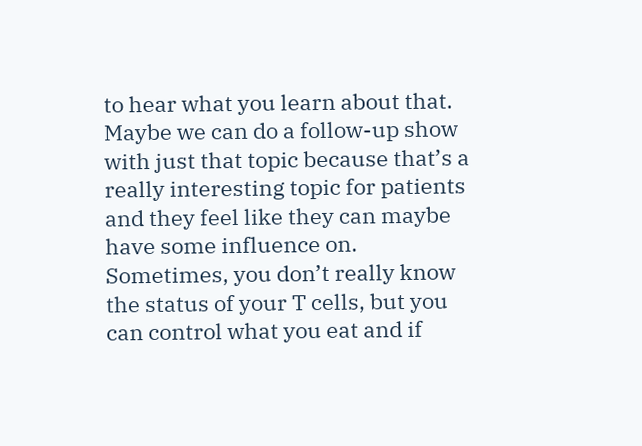to hear what you learn about that. Maybe we can do a follow-up show with just that topic because that’s a really interesting topic for patients and they feel like they can maybe have some influence on. Sometimes, you don’t really know the status of your T cells, but you can control what you eat and if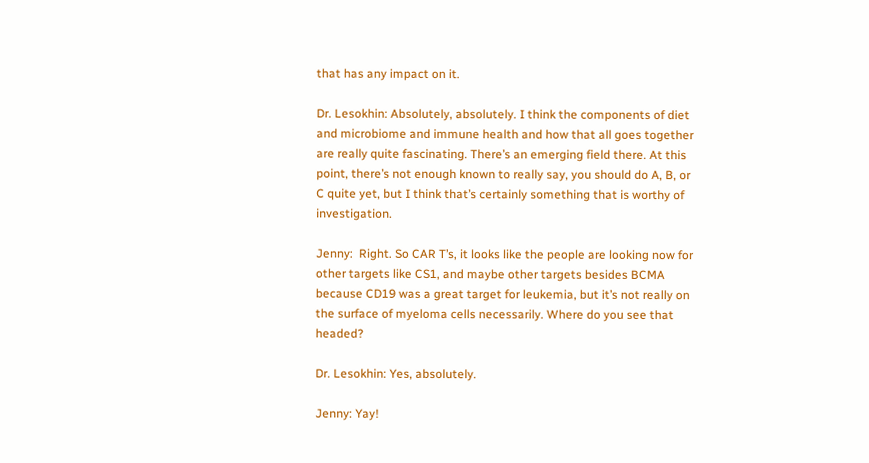that has any impact on it.

Dr. Lesokhin: Absolutely, absolutely. I think the components of diet and microbiome and immune health and how that all goes together are really quite fascinating. There’s an emerging field there. At this point, there’s not enough known to really say, you should do A, B, or C quite yet, but I think that’s certainly something that is worthy of investigation.

Jenny:  Right. So CAR T’s, it looks like the people are looking now for other targets like CS1, and maybe other targets besides BCMA because CD19 was a great target for leukemia, but it’s not really on the surface of myeloma cells necessarily. Where do you see that headed?

Dr. Lesokhin: Yes, absolutely.

Jenny: Yay!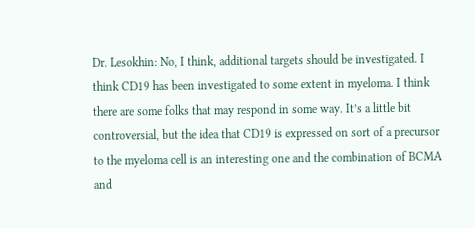Dr. Lesokhin: No, I think, additional targets should be investigated. I think CD19 has been investigated to some extent in myeloma. I think there are some folks that may respond in some way. It’s a little bit controversial, but the idea that CD19 is expressed on sort of a precursor to the myeloma cell is an interesting one and the combination of BCMA and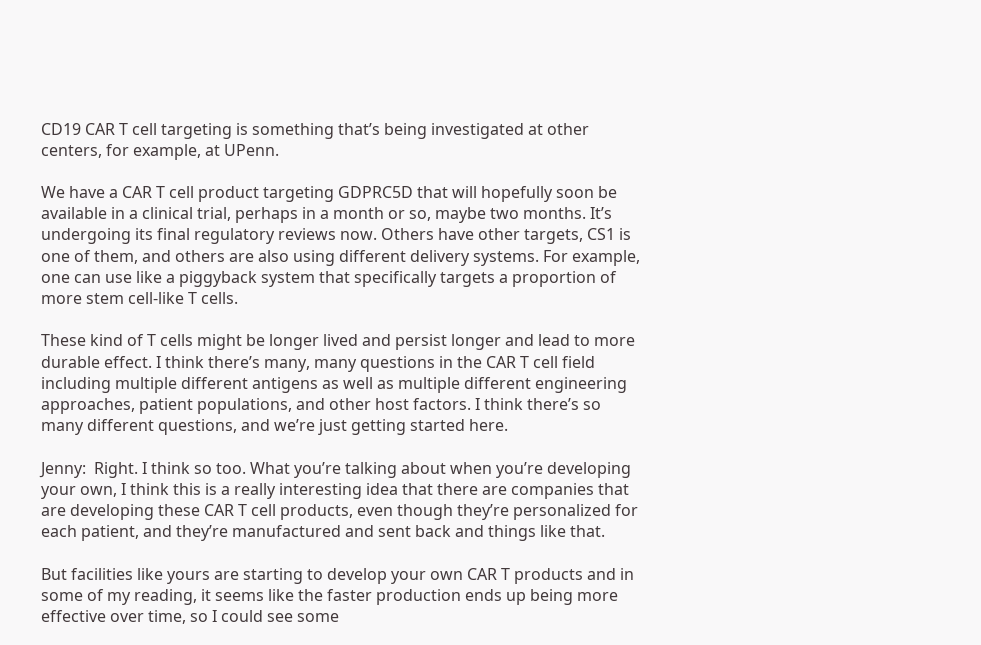CD19 CAR T cell targeting is something that’s being investigated at other centers, for example, at UPenn.

We have a CAR T cell product targeting GDPRC5D that will hopefully soon be available in a clinical trial, perhaps in a month or so, maybe two months. It’s undergoing its final regulatory reviews now. Others have other targets, CS1 is one of them, and others are also using different delivery systems. For example, one can use like a piggyback system that specifically targets a proportion of more stem cell-like T cells.

These kind of T cells might be longer lived and persist longer and lead to more durable effect. I think there’s many, many questions in the CAR T cell field including multiple different antigens as well as multiple different engineering approaches, patient populations, and other host factors. I think there’s so many different questions, and we’re just getting started here.

Jenny:  Right. I think so too. What you’re talking about when you’re developing your own, I think this is a really interesting idea that there are companies that are developing these CAR T cell products, even though they’re personalized for each patient, and they’re manufactured and sent back and things like that.

But facilities like yours are starting to develop your own CAR T products and in some of my reading, it seems like the faster production ends up being more effective over time, so I could see some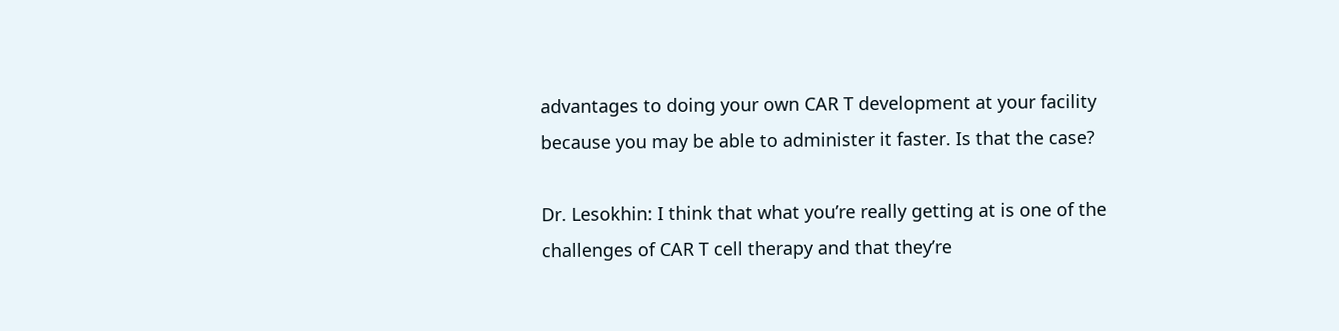advantages to doing your own CAR T development at your facility because you may be able to administer it faster. Is that the case?

Dr. Lesokhin: I think that what you’re really getting at is one of the challenges of CAR T cell therapy and that they’re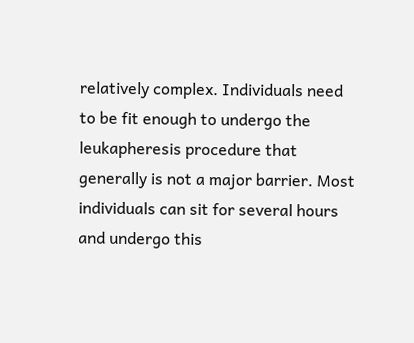relatively complex. Individuals need to be fit enough to undergo the leukapheresis procedure that generally is not a major barrier. Most individuals can sit for several hours and undergo this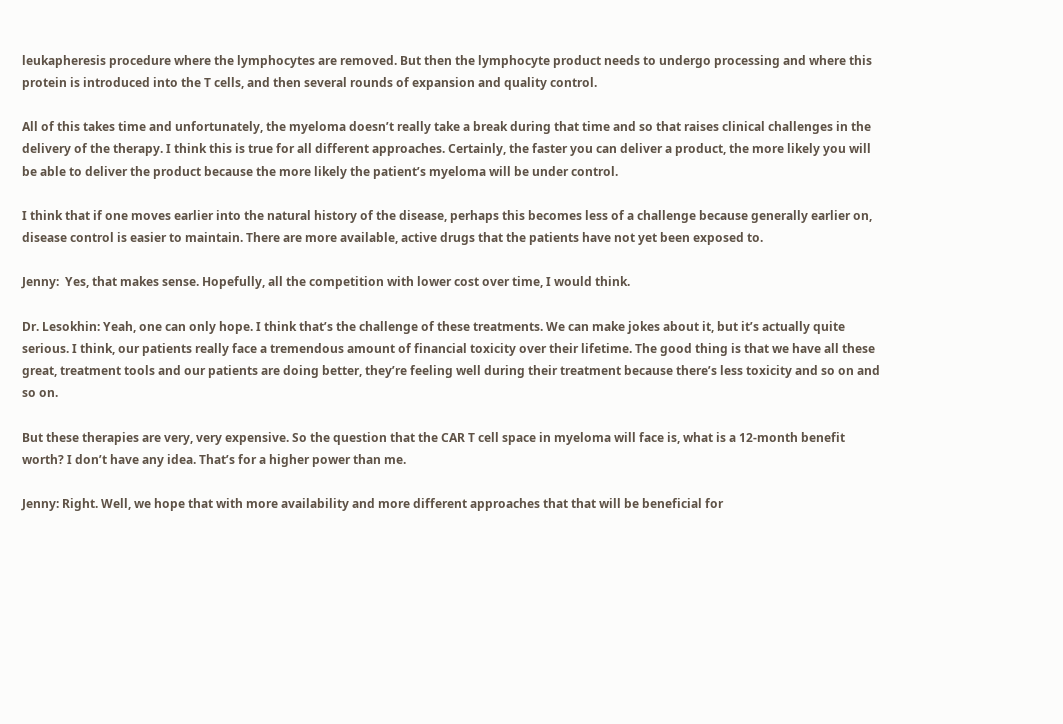leukapheresis procedure where the lymphocytes are removed. But then the lymphocyte product needs to undergo processing and where this protein is introduced into the T cells, and then several rounds of expansion and quality control.

All of this takes time and unfortunately, the myeloma doesn’t really take a break during that time and so that raises clinical challenges in the delivery of the therapy. I think this is true for all different approaches. Certainly, the faster you can deliver a product, the more likely you will be able to deliver the product because the more likely the patient’s myeloma will be under control.

I think that if one moves earlier into the natural history of the disease, perhaps this becomes less of a challenge because generally earlier on, disease control is easier to maintain. There are more available, active drugs that the patients have not yet been exposed to.

Jenny:  Yes, that makes sense. Hopefully, all the competition with lower cost over time, I would think.

Dr. Lesokhin: Yeah, one can only hope. I think that’s the challenge of these treatments. We can make jokes about it, but it’s actually quite serious. I think, our patients really face a tremendous amount of financial toxicity over their lifetime. The good thing is that we have all these great, treatment tools and our patients are doing better, they’re feeling well during their treatment because there’s less toxicity and so on and so on.

But these therapies are very, very expensive. So the question that the CAR T cell space in myeloma will face is, what is a 12-month benefit worth? I don’t have any idea. That’s for a higher power than me.

Jenny: Right. Well, we hope that with more availability and more different approaches that that will be beneficial for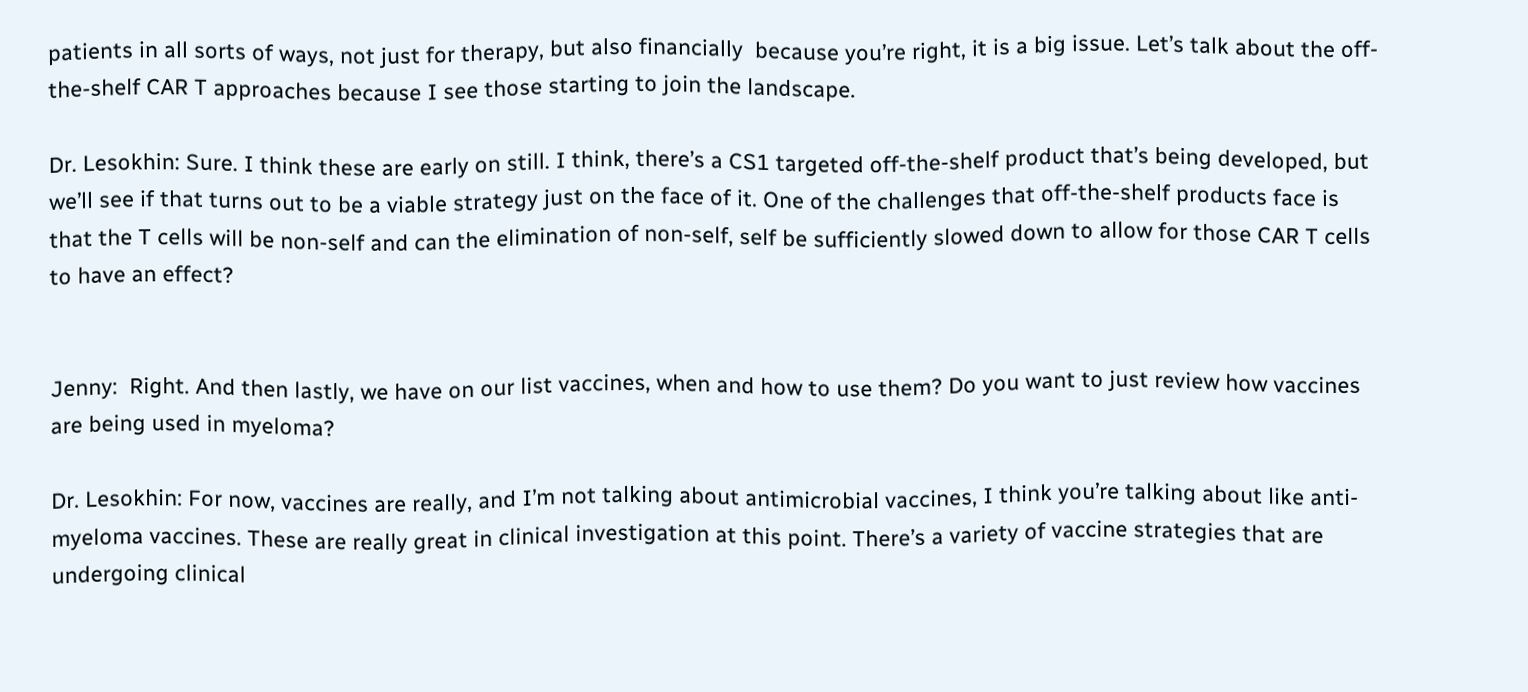patients in all sorts of ways, not just for therapy, but also financially  because you’re right, it is a big issue. Let’s talk about the off-the-shelf CAR T approaches because I see those starting to join the landscape.

Dr. Lesokhin: Sure. I think these are early on still. I think, there’s a CS1 targeted off-the-shelf product that’s being developed, but we’ll see if that turns out to be a viable strategy just on the face of it. One of the challenges that off-the-shelf products face is that the T cells will be non-self and can the elimination of non-self, self be sufficiently slowed down to allow for those CAR T cells to have an effect?


Jenny:  Right. And then lastly, we have on our list vaccines, when and how to use them? Do you want to just review how vaccines are being used in myeloma?

Dr. Lesokhin: For now, vaccines are really, and I’m not talking about antimicrobial vaccines, I think you’re talking about like anti-myeloma vaccines. These are really great in clinical investigation at this point. There’s a variety of vaccine strategies that are undergoing clinical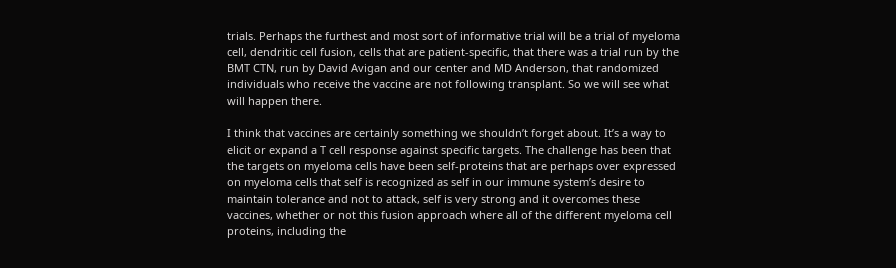trials. Perhaps the furthest and most sort of informative trial will be a trial of myeloma cell, dendritic cell fusion, cells that are patient-specific, that there was a trial run by the BMT CTN, run by David Avigan and our center and MD Anderson, that randomized individuals who receive the vaccine are not following transplant. So we will see what will happen there.

I think that vaccines are certainly something we shouldn’t forget about. It’s a way to elicit or expand a T cell response against specific targets. The challenge has been that the targets on myeloma cells have been self-proteins that are perhaps over expressed on myeloma cells that self is recognized as self in our immune system’s desire to maintain tolerance and not to attack, self is very strong and it overcomes these vaccines, whether or not this fusion approach where all of the different myeloma cell proteins, including the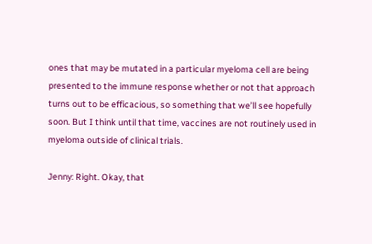ones that may be mutated in a particular myeloma cell are being presented to the immune response whether or not that approach turns out to be efficacious, so something that we’ll see hopefully soon. But I think until that time, vaccines are not routinely used in myeloma outside of clinical trials.

Jenny: Right. Okay, that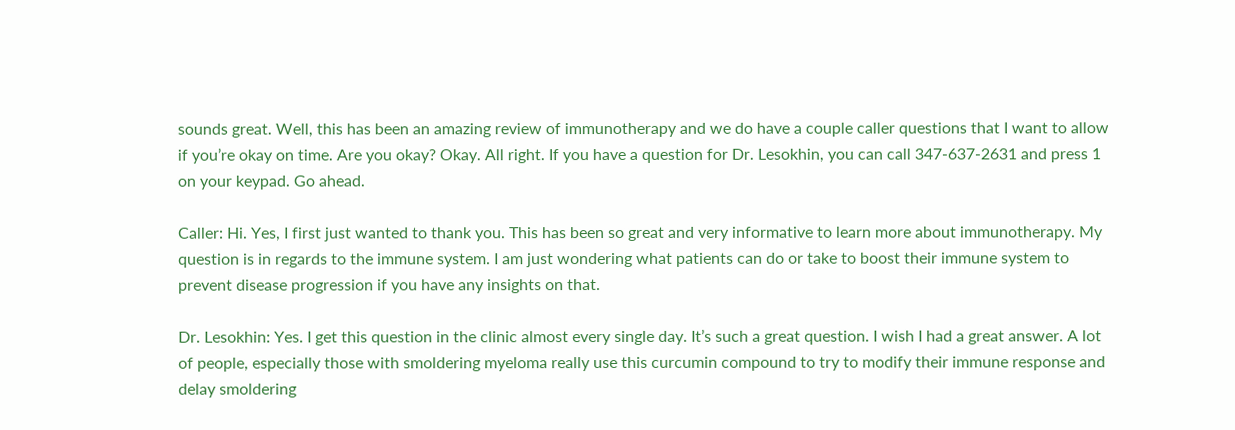sounds great. Well, this has been an amazing review of immunotherapy and we do have a couple caller questions that I want to allow if you’re okay on time. Are you okay? Okay. All right. If you have a question for Dr. Lesokhin, you can call 347-637-2631 and press 1 on your keypad. Go ahead.

Caller: Hi. Yes, I first just wanted to thank you. This has been so great and very informative to learn more about immunotherapy. My question is in regards to the immune system. I am just wondering what patients can do or take to boost their immune system to prevent disease progression if you have any insights on that.

Dr. Lesokhin: Yes. I get this question in the clinic almost every single day. It’s such a great question. I wish I had a great answer. A lot of people, especially those with smoldering myeloma really use this curcumin compound to try to modify their immune response and delay smoldering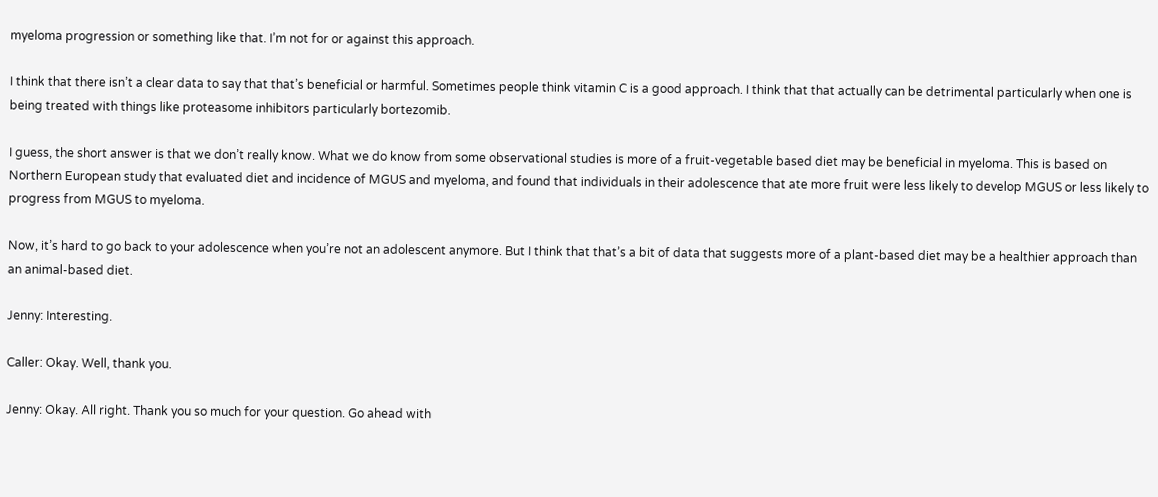myeloma progression or something like that. I’m not for or against this approach.

I think that there isn’t a clear data to say that that’s beneficial or harmful. Sometimes people think vitamin C is a good approach. I think that that actually can be detrimental particularly when one is being treated with things like proteasome inhibitors particularly bortezomib.

I guess, the short answer is that we don’t really know. What we do know from some observational studies is more of a fruit-vegetable based diet may be beneficial in myeloma. This is based on Northern European study that evaluated diet and incidence of MGUS and myeloma, and found that individuals in their adolescence that ate more fruit were less likely to develop MGUS or less likely to progress from MGUS to myeloma.

Now, it’s hard to go back to your adolescence when you’re not an adolescent anymore. But I think that that’s a bit of data that suggests more of a plant-based diet may be a healthier approach than an animal-based diet.

Jenny: Interesting.

Caller: Okay. Well, thank you.

Jenny: Okay. All right. Thank you so much for your question. Go ahead with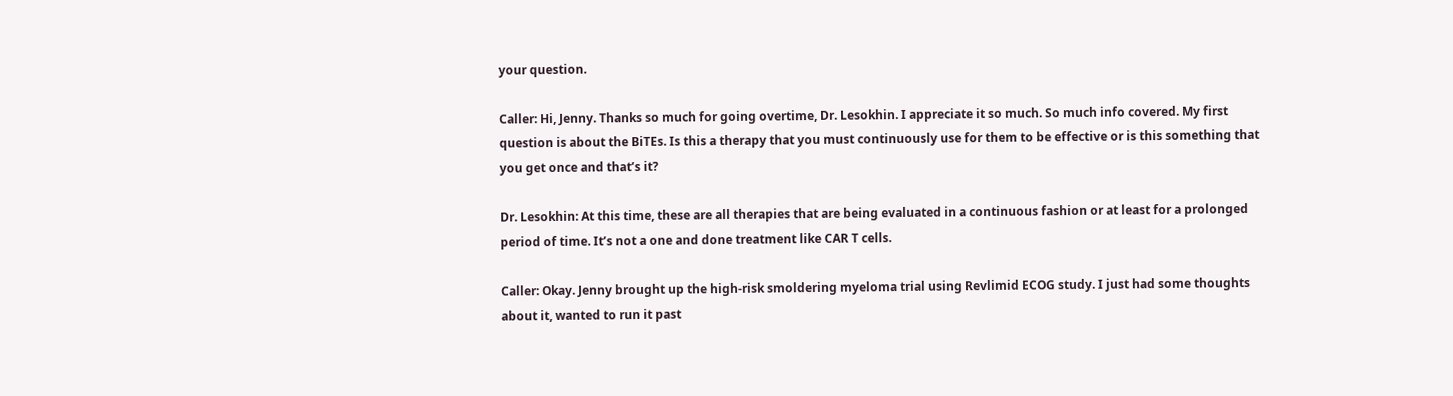your question.

Caller: Hi, Jenny. Thanks so much for going overtime, Dr. Lesokhin. I appreciate it so much. So much info covered. My first question is about the BiTEs. Is this a therapy that you must continuously use for them to be effective or is this something that you get once and that’s it?

Dr. Lesokhin: At this time, these are all therapies that are being evaluated in a continuous fashion or at least for a prolonged period of time. It’s not a one and done treatment like CAR T cells.

Caller: Okay. Jenny brought up the high-risk smoldering myeloma trial using Revlimid ECOG study. I just had some thoughts about it, wanted to run it past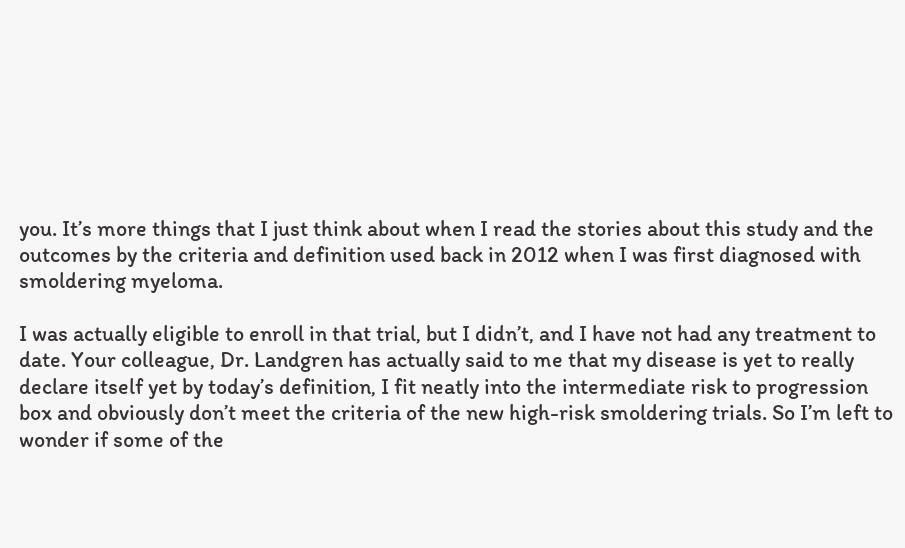you. It’s more things that I just think about when I read the stories about this study and the outcomes by the criteria and definition used back in 2012 when I was first diagnosed with smoldering myeloma.

I was actually eligible to enroll in that trial, but I didn’t, and I have not had any treatment to date. Your colleague, Dr. Landgren has actually said to me that my disease is yet to really declare itself yet by today’s definition, I fit neatly into the intermediate risk to progression box and obviously don’t meet the criteria of the new high-risk smoldering trials. So I’m left to wonder if some of the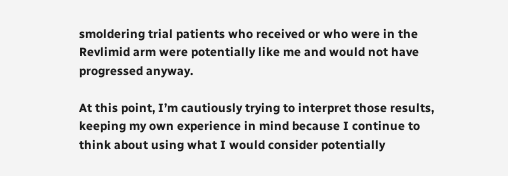smoldering trial patients who received or who were in the Revlimid arm were potentially like me and would not have progressed anyway.

At this point, I’m cautiously trying to interpret those results, keeping my own experience in mind because I continue to think about using what I would consider potentially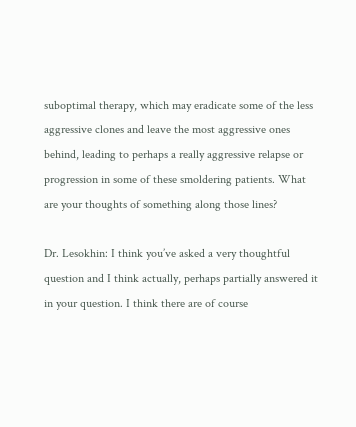suboptimal therapy, which may eradicate some of the less aggressive clones and leave the most aggressive ones behind, leading to perhaps a really aggressive relapse or progression in some of these smoldering patients. What are your thoughts of something along those lines?

Dr. Lesokhin: I think you’ve asked a very thoughtful question and I think actually, perhaps partially answered it in your question. I think there are of course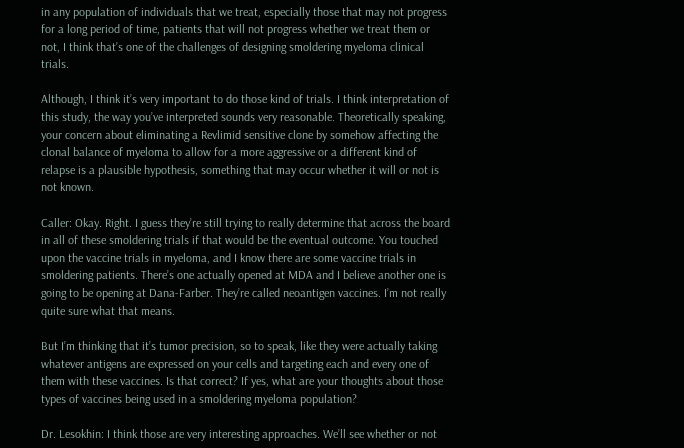in any population of individuals that we treat, especially those that may not progress for a long period of time, patients that will not progress whether we treat them or not, I think that’s one of the challenges of designing smoldering myeloma clinical trials.

Although, I think it’s very important to do those kind of trials. I think interpretation of this study, the way you’ve interpreted sounds very reasonable. Theoretically speaking, your concern about eliminating a Revlimid sensitive clone by somehow affecting the clonal balance of myeloma to allow for a more aggressive or a different kind of relapse is a plausible hypothesis, something that may occur whether it will or not is not known.

Caller: Okay. Right. I guess they’re still trying to really determine that across the board in all of these smoldering trials if that would be the eventual outcome. You touched upon the vaccine trials in myeloma, and I know there are some vaccine trials in smoldering patients. There’s one actually opened at MDA and I believe another one is going to be opening at Dana-Farber. They’re called neoantigen vaccines. I’m not really quite sure what that means.

But I’m thinking that it’s tumor precision, so to speak, like they were actually taking whatever antigens are expressed on your cells and targeting each and every one of them with these vaccines. Is that correct? If yes, what are your thoughts about those types of vaccines being used in a smoldering myeloma population?

Dr. Lesokhin: I think those are very interesting approaches. We’ll see whether or not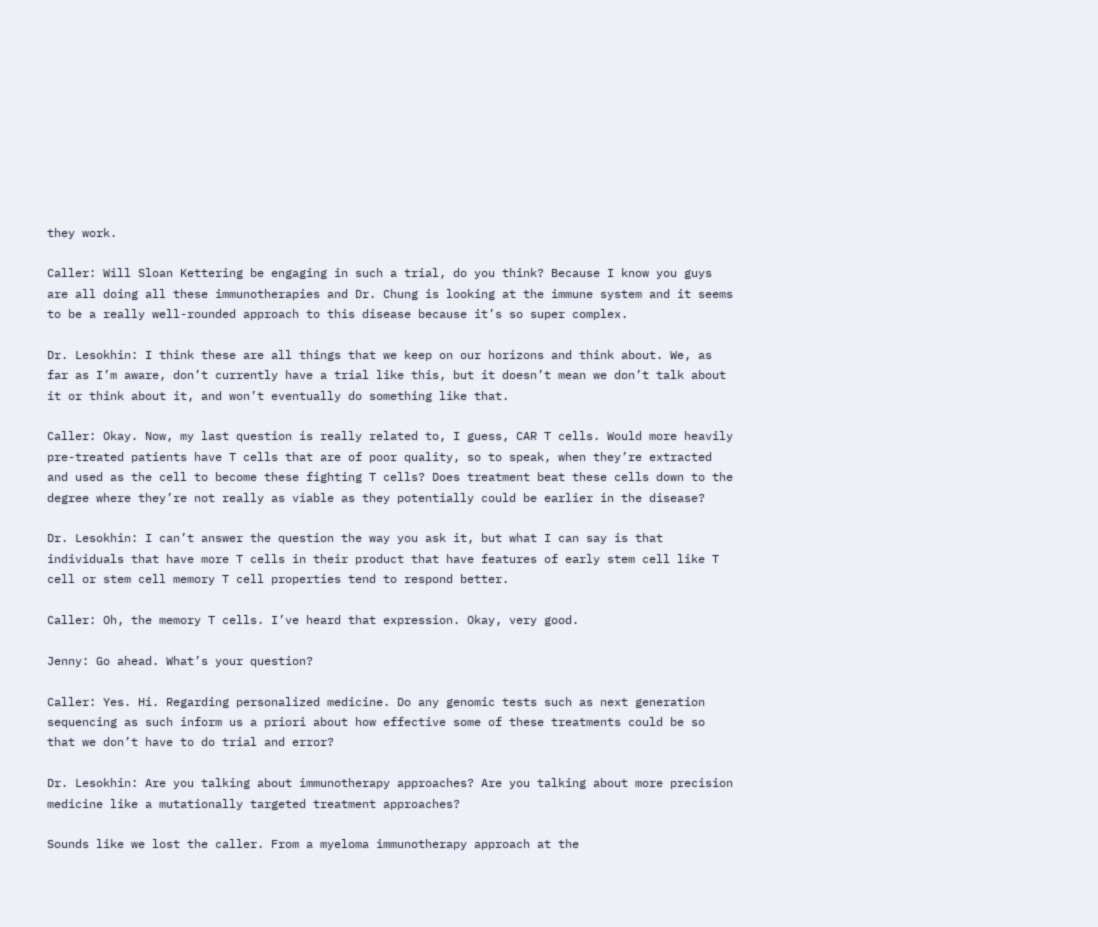they work.

Caller: Will Sloan Kettering be engaging in such a trial, do you think? Because I know you guys are all doing all these immunotherapies and Dr. Chung is looking at the immune system and it seems to be a really well-rounded approach to this disease because it’s so super complex.

Dr. Lesokhin: I think these are all things that we keep on our horizons and think about. We, as far as I’m aware, don’t currently have a trial like this, but it doesn’t mean we don’t talk about it or think about it, and won’t eventually do something like that.

Caller: Okay. Now, my last question is really related to, I guess, CAR T cells. Would more heavily pre-treated patients have T cells that are of poor quality, so to speak, when they’re extracted and used as the cell to become these fighting T cells? Does treatment beat these cells down to the degree where they’re not really as viable as they potentially could be earlier in the disease?

Dr. Lesokhin: I can’t answer the question the way you ask it, but what I can say is that individuals that have more T cells in their product that have features of early stem cell like T cell or stem cell memory T cell properties tend to respond better.

Caller: Oh, the memory T cells. I’ve heard that expression. Okay, very good.

Jenny: Go ahead. What’s your question?

Caller: Yes. Hi. Regarding personalized medicine. Do any genomic tests such as next generation sequencing as such inform us a priori about how effective some of these treatments could be so that we don’t have to do trial and error?

Dr. Lesokhin: Are you talking about immunotherapy approaches? Are you talking about more precision medicine like a mutationally targeted treatment approaches?

Sounds like we lost the caller. From a myeloma immunotherapy approach at the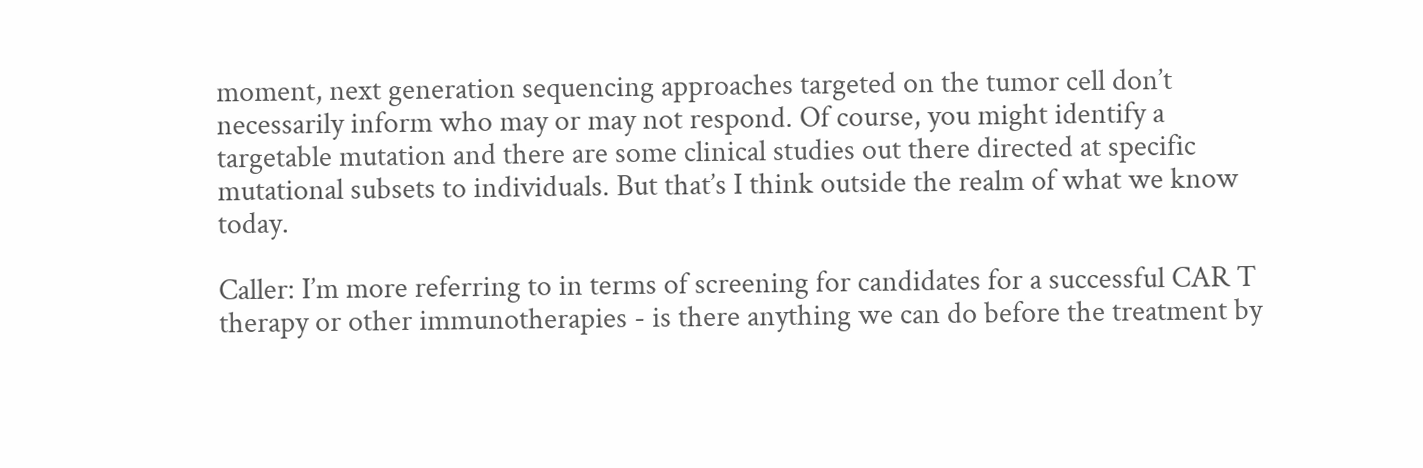moment, next generation sequencing approaches targeted on the tumor cell don’t necessarily inform who may or may not respond. Of course, you might identify a targetable mutation and there are some clinical studies out there directed at specific mutational subsets to individuals. But that’s I think outside the realm of what we know today.

Caller: I’m more referring to in terms of screening for candidates for a successful CAR T therapy or other immunotherapies - is there anything we can do before the treatment by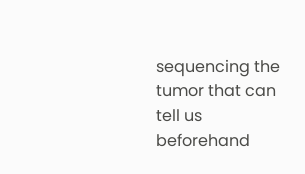sequencing the tumor that can tell us beforehand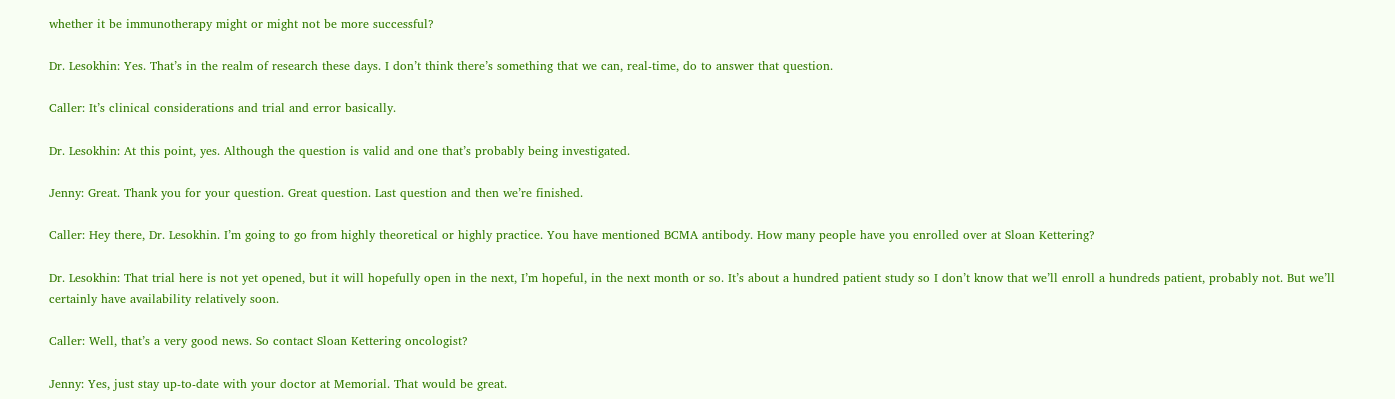whether it be immunotherapy might or might not be more successful?

Dr. Lesokhin: Yes. That’s in the realm of research these days. I don’t think there’s something that we can, real-time, do to answer that question.

Caller: It’s clinical considerations and trial and error basically.

Dr. Lesokhin: At this point, yes. Although the question is valid and one that’s probably being investigated.

Jenny: Great. Thank you for your question. Great question. Last question and then we’re finished.

Caller: Hey there, Dr. Lesokhin. I’m going to go from highly theoretical or highly practice. You have mentioned BCMA antibody. How many people have you enrolled over at Sloan Kettering?

Dr. Lesokhin: That trial here is not yet opened, but it will hopefully open in the next, I’m hopeful, in the next month or so. It’s about a hundred patient study so I don’t know that we’ll enroll a hundreds patient, probably not. But we’ll certainly have availability relatively soon.

Caller: Well, that’s a very good news. So contact Sloan Kettering oncologist?

Jenny: Yes, just stay up-to-date with your doctor at Memorial. That would be great.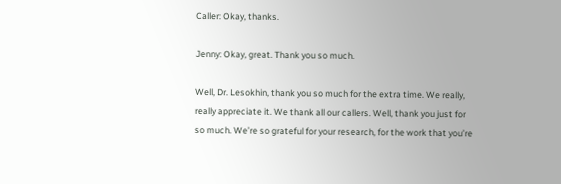Caller: Okay, thanks.

Jenny: Okay, great. Thank you so much.

Well, Dr. Lesokhin, thank you so much for the extra time. We really, really appreciate it. We thank all our callers. Well, thank you just for so much. We’re so grateful for your research, for the work that you’re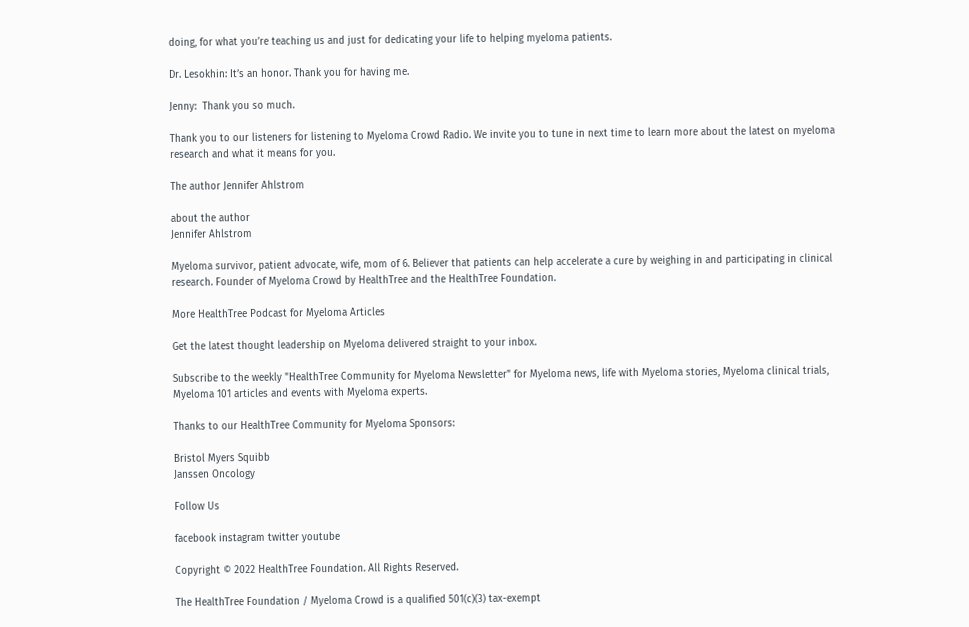doing, for what you’re teaching us and just for dedicating your life to helping myeloma patients.

Dr. Lesokhin: It’s an honor. Thank you for having me.

Jenny:  Thank you so much.

Thank you to our listeners for listening to Myeloma Crowd Radio. We invite you to tune in next time to learn more about the latest on myeloma research and what it means for you.

The author Jennifer Ahlstrom

about the author
Jennifer Ahlstrom

Myeloma survivor, patient advocate, wife, mom of 6. Believer that patients can help accelerate a cure by weighing in and participating in clinical research. Founder of Myeloma Crowd by HealthTree and the HealthTree Foundation.

More HealthTree Podcast for Myeloma Articles

Get the latest thought leadership on Myeloma delivered straight to your inbox.

Subscribe to the weekly "HealthTree Community for Myeloma Newsletter" for Myeloma news, life with Myeloma stories, Myeloma clinical trials, Myeloma 101 articles and events with Myeloma experts.

Thanks to our HealthTree Community for Myeloma Sponsors:

Bristol Myers Squibb
Janssen Oncology

Follow Us

facebook instagram twitter youtube

Copyright © 2022 HealthTree Foundation. All Rights Reserved.

The HealthTree Foundation / Myeloma Crowd is a qualified 501(c)(3) tax-exempt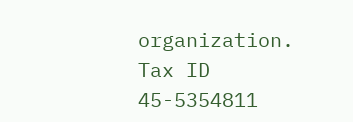organization. Tax ID 45-5354811